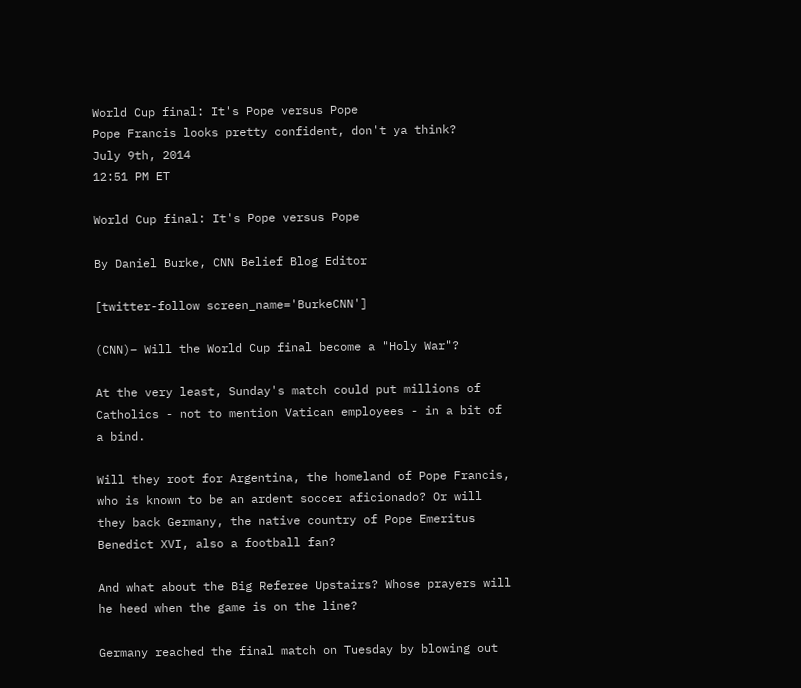World Cup final: It's Pope versus Pope
Pope Francis looks pretty confident, don't ya think?
July 9th, 2014
12:51 PM ET

World Cup final: It's Pope versus Pope

By Daniel Burke, CNN Belief Blog Editor

[twitter-follow screen_name='BurkeCNN']

(CNN)– Will the World Cup final become a "Holy War"?

At the very least, Sunday's match could put millions of Catholics - not to mention Vatican employees - in a bit of a bind.

Will they root for Argentina, the homeland of Pope Francis, who is known to be an ardent soccer aficionado? Or will they back Germany, the native country of Pope Emeritus Benedict XVI, also a football fan?

And what about the Big Referee Upstairs? Whose prayers will he heed when the game is on the line?

Germany reached the final match on Tuesday by blowing out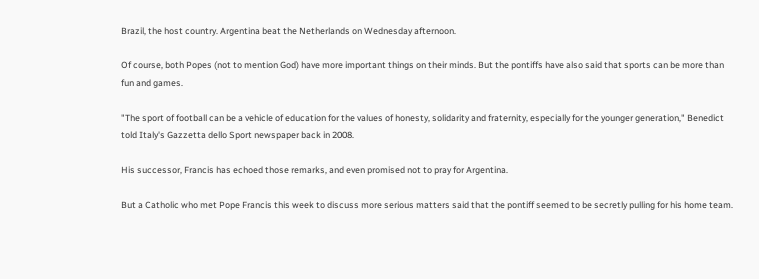Brazil, the host country. Argentina beat the Netherlands on Wednesday afternoon.

Of course, both Popes (not to mention God) have more important things on their minds. But the pontiffs have also said that sports can be more than fun and games.

"The sport of football can be a vehicle of education for the values of honesty, solidarity and fraternity, especially for the younger generation," Benedict told Italy's Gazzetta dello Sport newspaper back in 2008.

His successor, Francis has echoed those remarks, and even promised not to pray for Argentina.

But a Catholic who met Pope Francis this week to discuss more serious matters said that the pontiff seemed to be secretly pulling for his home team.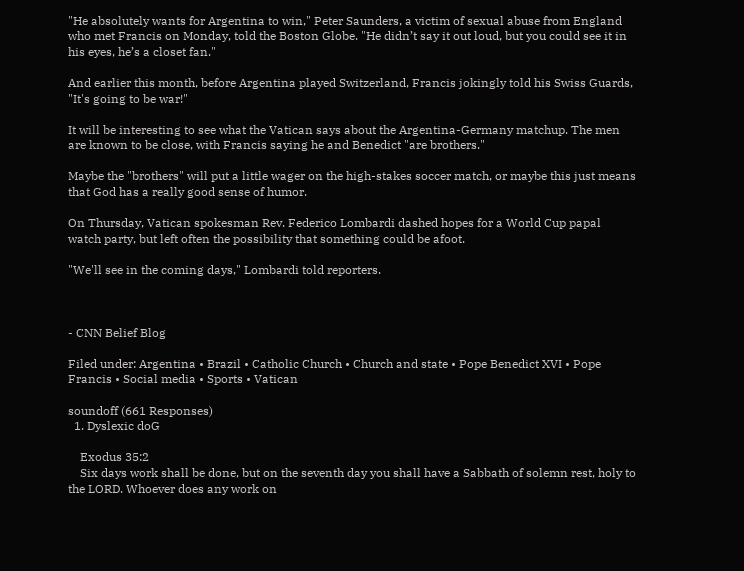"He absolutely wants for Argentina to win," Peter Saunders, a victim of sexual abuse from England who met Francis on Monday, told the Boston Globe. "He didn’t say it out loud, but you could see it in his eyes, he’s a closet fan."

And earlier this month, before Argentina played Switzerland, Francis jokingly told his Swiss Guards, "It's going to be war!"

It will be interesting to see what the Vatican says about the Argentina-Germany matchup. The men are known to be close, with Francis saying he and Benedict "are brothers."

Maybe the "brothers" will put a little wager on the high-stakes soccer match, or maybe this just means that God has a really good sense of humor.

On Thursday, Vatican spokesman Rev. Federico Lombardi dashed hopes for a World Cup papal watch party, but left often the possibility that something could be afoot.

"We'll see in the coming days," Lombardi told reporters.



- CNN Belief Blog

Filed under: Argentina • Brazil • Catholic Church • Church and state • Pope Benedict XVI • Pope Francis • Social media • Sports • Vatican

soundoff (661 Responses)
  1. Dyslexic doG

    Exodus 35:2
    Six days work shall be done, but on the seventh day you shall have a Sabbath of solemn rest, holy to the LORD. Whoever does any work on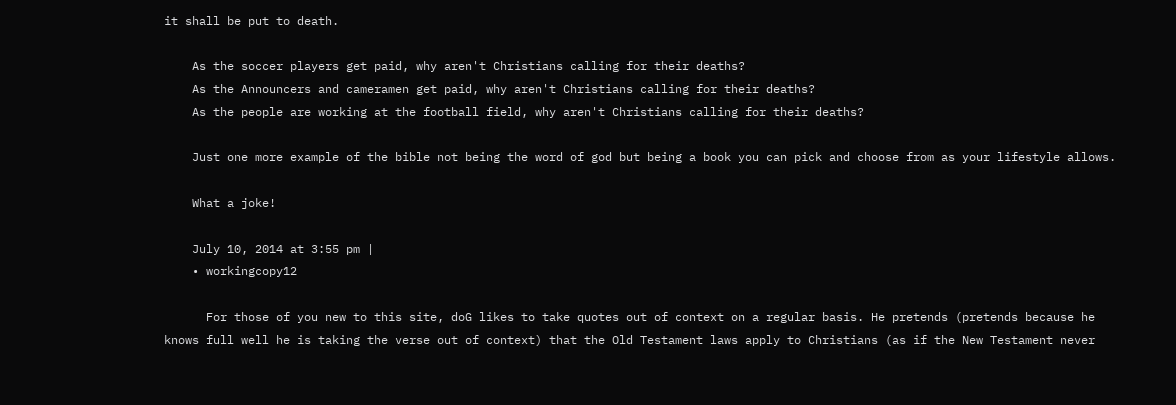it shall be put to death.

    As the soccer players get paid, why aren't Christians calling for their deaths?
    As the Announcers and cameramen get paid, why aren't Christians calling for their deaths?
    As the people are working at the football field, why aren't Christians calling for their deaths?

    Just one more example of the bible not being the word of god but being a book you can pick and choose from as your lifestyle allows.

    What a joke!

    July 10, 2014 at 3:55 pm |
    • workingcopy12

      For those of you new to this site, doG likes to take quotes out of context on a regular basis. He pretends (pretends because he knows full well he is taking the verse out of context) that the Old Testament laws apply to Christians (as if the New Testament never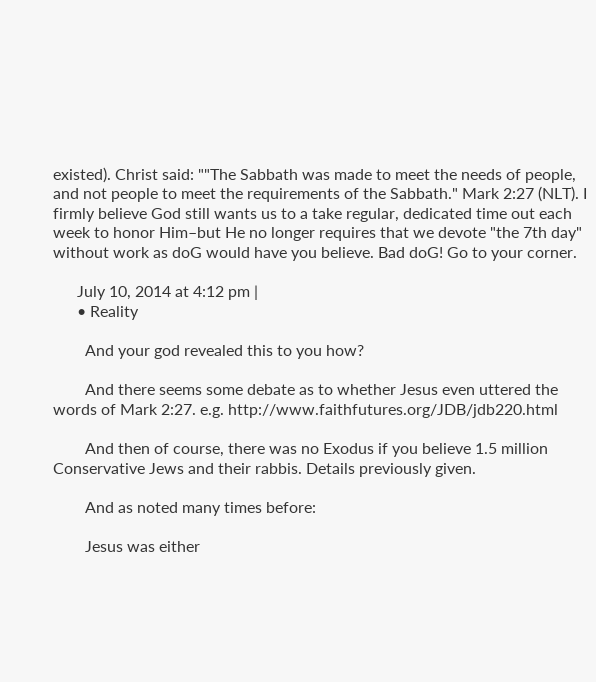existed). Christ said: ""The Sabbath was made to meet the needs of people, and not people to meet the requirements of the Sabbath." Mark 2:27 (NLT). I firmly believe God still wants us to a take regular, dedicated time out each week to honor Him–but He no longer requires that we devote "the 7th day" without work as doG would have you believe. Bad doG! Go to your corner.

      July 10, 2014 at 4:12 pm |
      • Reality

        And your god revealed this to you how?

        And there seems some debate as to whether Jesus even uttered the words of Mark 2:27. e.g. http://www.faithfutures.org/JDB/jdb220.html

        And then of course, there was no Exodus if you believe 1.5 million Conservative Jews and their rabbis. Details previously given.

        And as noted many times before:

        Jesus was either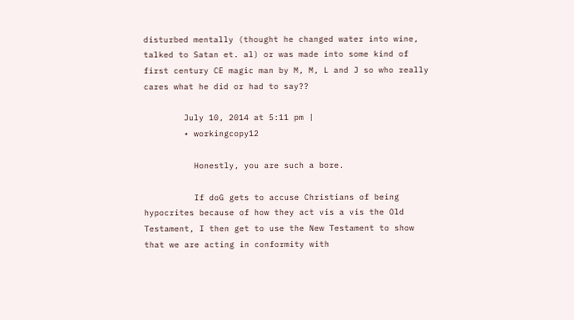disturbed mentally (thought he changed water into wine, talked to Satan et. al) or was made into some kind of first century CE magic man by M, M, L and J so who really cares what he did or had to say??

        July 10, 2014 at 5:11 pm |
        • workingcopy12

          Honestly, you are such a bore.

          If doG gets to accuse Christians of being hypocrites because of how they act vis a vis the Old Testament, I then get to use the New Testament to show that we are acting in conformity with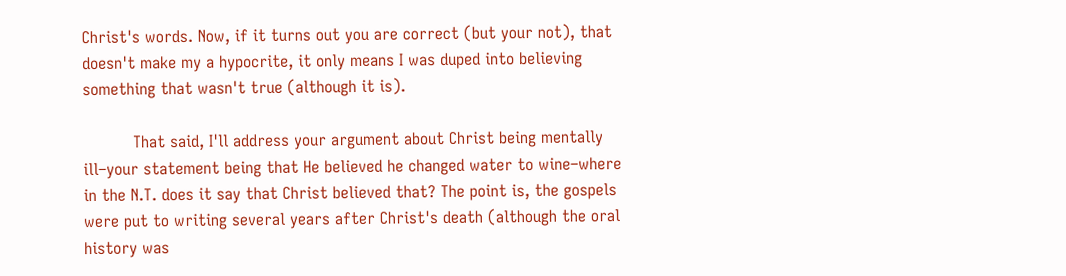Christ's words. Now, if it turns out you are correct (but your not), that doesn't make my a hypocrite, it only means I was duped into believing something that wasn't true (although it is).

          That said, I'll address your argument about Christ being mentally ill–your statement being that He believed he changed water to wine–where in the N.T. does it say that Christ believed that? The point is, the gospels were put to writing several years after Christ's death (although the oral history was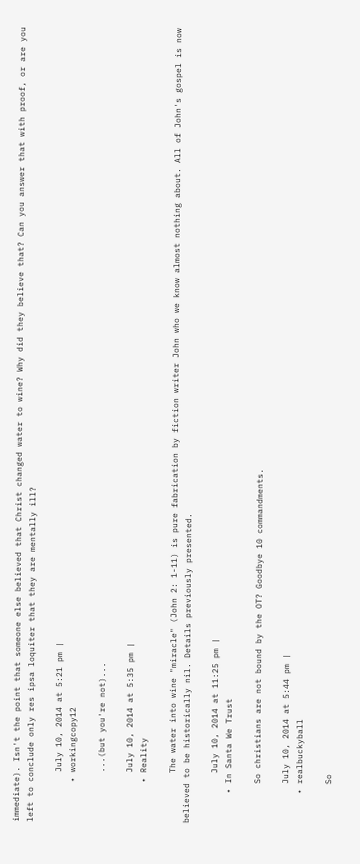immediate). Isn't the point that someone else believed that Christ changed water to wine? Why did they believe that? Can you answer that with proof, or are you left to conclude only res ipsa loquiter that they are mentally ill?

          July 10, 2014 at 5:21 pm |
        • workingcopy12

          ...(but you're not)...

          July 10, 2014 at 5:35 pm |
        • Reality

          The water into wine "miracle" (John 2: 1-11) is pure fabrication by fiction writer John who we know almost nothing about. All of John's gospel is now believed to be historically nil. Details previously presented.

          July 10, 2014 at 11:25 pm |
      • In Santa We Trust

        So christians are not bound by the OT? Goodbye 10 commandments.

        July 10, 2014 at 5:44 pm |
      • realbuckyball

        So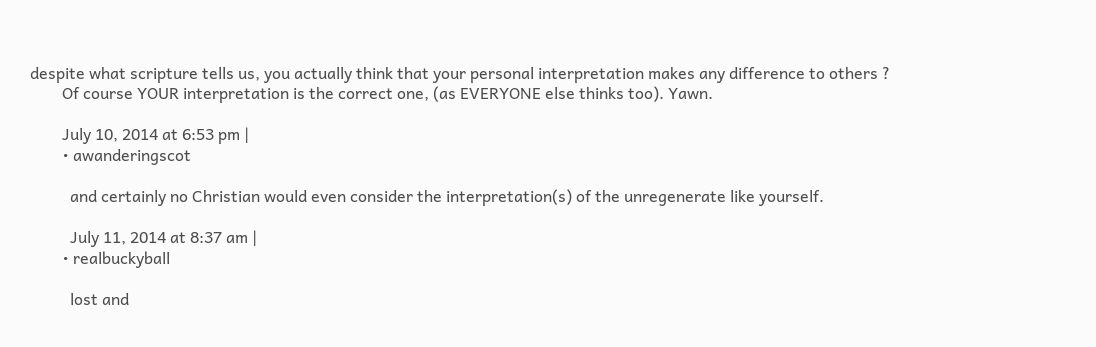despite what scripture tells us, you actually think that your personal interpretation makes any difference to others ?
        Of course YOUR interpretation is the correct one, (as EVERYONE else thinks too). Yawn.

        July 10, 2014 at 6:53 pm |
        • awanderingscot

          and certainly no Christian would even consider the interpretation(s) of the unregenerate like yourself.

          July 11, 2014 at 8:37 am |
        • realbuckyball

          lost and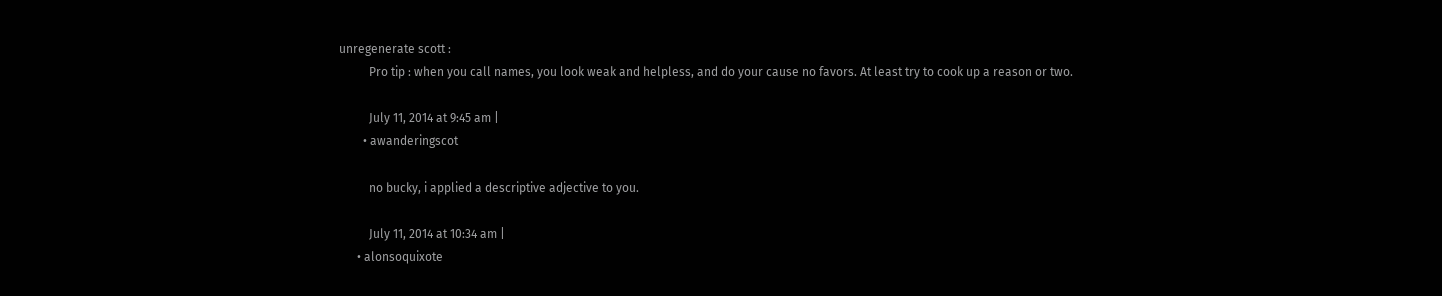unregenerate scott :
          Pro tip : when you call names, you look weak and helpless, and do your cause no favors. At least try to cook up a reason or two.

          July 11, 2014 at 9:45 am |
        • awanderingscot

          no bucky, i applied a descriptive adjective to you.

          July 11, 2014 at 10:34 am |
      • alonsoquixote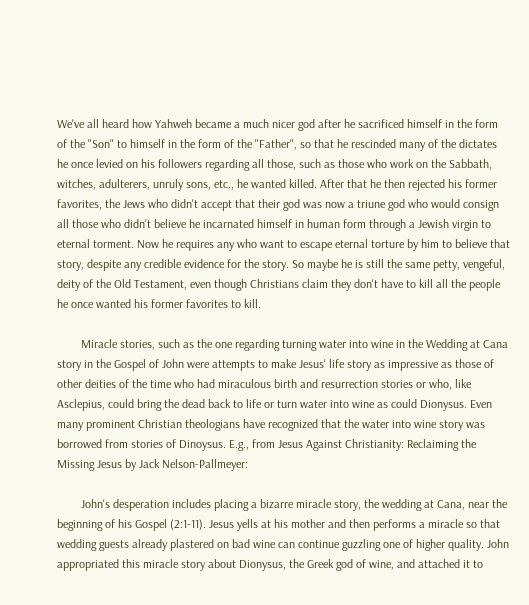We've all heard how Yahweh became a much nicer god after he sacrificed himself in the form of the "Son" to himself in the form of the "Father", so that he rescinded many of the dictates he once levied on his followers regarding all those, such as those who work on the Sabbath, witches, adulterers, unruly sons, etc., he wanted killed. After that he then rejected his former favorites, the Jews who didn't accept that their god was now a triune god who would consign all those who didn't believe he incarnated himself in human form through a Jewish virgin to eternal torment. Now he requires any who want to escape eternal torture by him to believe that story, despite any credible evidence for the story. So maybe he is still the same petty, vengeful, deity of the Old Testament, even though Christians claim they don't have to kill all the people he once wanted his former favorites to kill.

        Miracle stories, such as the one regarding turning water into wine in the Wedding at Cana story in the Gospel of John were attempts to make Jesus' life story as impressive as those of other deities of the time who had miraculous birth and resurrection stories or who, like Asclepius, could bring the dead back to life or turn water into wine as could Dionysus. Even many prominent Christian theologians have recognized that the water into wine story was borrowed from stories of Dinoysus. E.g., from Jesus Against Christianity: Reclaiming the Missing Jesus by Jack Nelson-Pallmeyer:

        John's desperation includes placing a bizarre miracle story, the wedding at Cana, near the beginning of his Gospel (2:1-11). Jesus yells at his mother and then performs a miracle so that wedding guests already plastered on bad wine can continue guzzling one of higher quality. John appropriated this miracle story about Dionysus, the Greek god of wine, and attached it to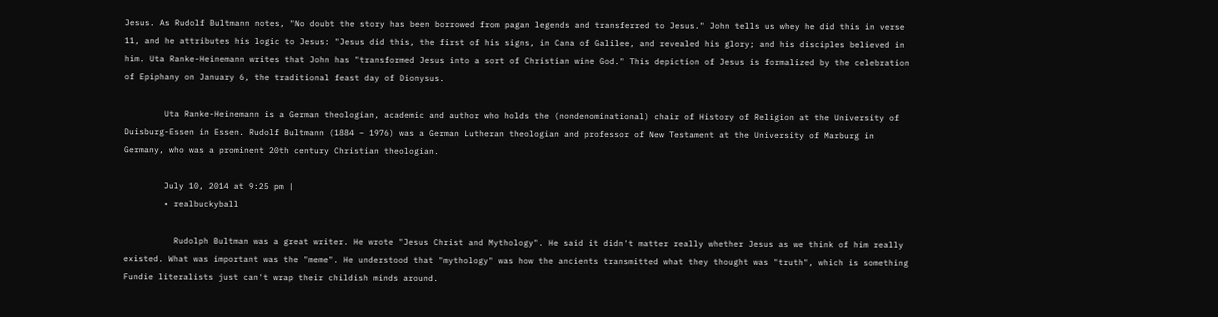Jesus. As Rudolf Bultmann notes, "No doubt the story has been borrowed from pagan legends and transferred to Jesus." John tells us whey he did this in verse 11, and he attributes his logic to Jesus: "Jesus did this, the first of his signs, in Cana of Galilee, and revealed his glory; and his disciples believed in him. Uta Ranke-Heinemann writes that John has "transformed Jesus into a sort of Christian wine God." This depiction of Jesus is formalized by the celebration of Epiphany on January 6, the traditional feast day of Dionysus.

        Uta Ranke-Heinemann is a German theologian, academic and author who holds the (nondenominational) chair of History of Religion at the University of Duisburg-Essen in Essen. Rudolf Bultmann (1884 – 1976) was a German Lutheran theologian and professor of New Testament at the University of Marburg in Germany, who was a prominent 20th century Christian theologian.

        July 10, 2014 at 9:25 pm |
        • realbuckyball

          Rudolph Bultman was a great writer. He wrote "Jesus Christ and Mythology". He said it didn't matter really whether Jesus as we think of him really existed. What was important was the "meme". He understood that "mythology" was how the ancients transmitted what they thought was "truth", which is something Fundie literalists just can't wrap their childish minds around.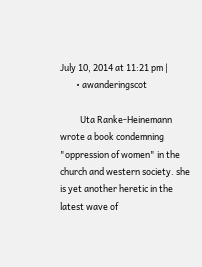July 10, 2014 at 11:21 pm |
        • awanderingscot

          Uta Ranke-Heinemann wrote a book condemning "oppression of women" in the church and western society. she is yet another heretic in the latest wave of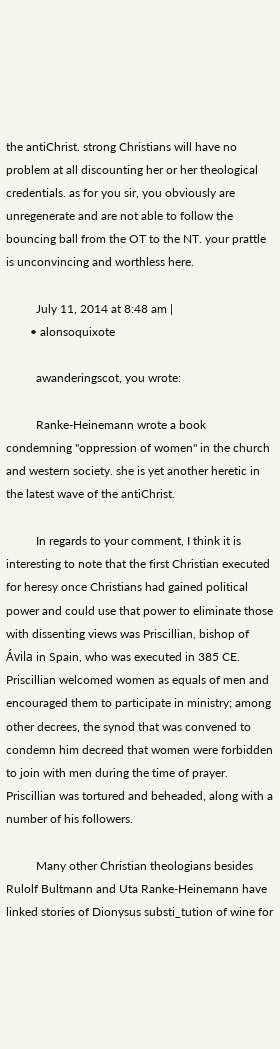the antiChrist. strong Christians will have no problem at all discounting her or her theological credentials. as for you sir, you obviously are unregenerate and are not able to follow the bouncing ball from the OT to the NT. your prattle is unconvincing and worthless here.

          July 11, 2014 at 8:48 am |
        • alonsoquixote

          awanderingscot, you wrote:

          Ranke-Heinemann wrote a book condemning "oppression of women" in the church and western society. she is yet another heretic in the latest wave of the antiChrist.

          In regards to your comment, I think it is interesting to note that the first Christian executed for heresy once Christians had gained political power and could use that power to eliminate those with dissenting views was Priscillian, bishop of Ávila in Spain, who was executed in 385 CE. Priscillian welcomed women as equals of men and encouraged them to participate in ministry; among other decrees, the synod that was convened to condemn him decreed that women were forbidden to join with men during the time of prayer. Priscillian was tortured and beheaded, along with a number of his followers.

          Many other Christian theologians besides Rulolf Bultmann and Uta Ranke-Heinemann have linked stories of Dionysus substi_tution of wine for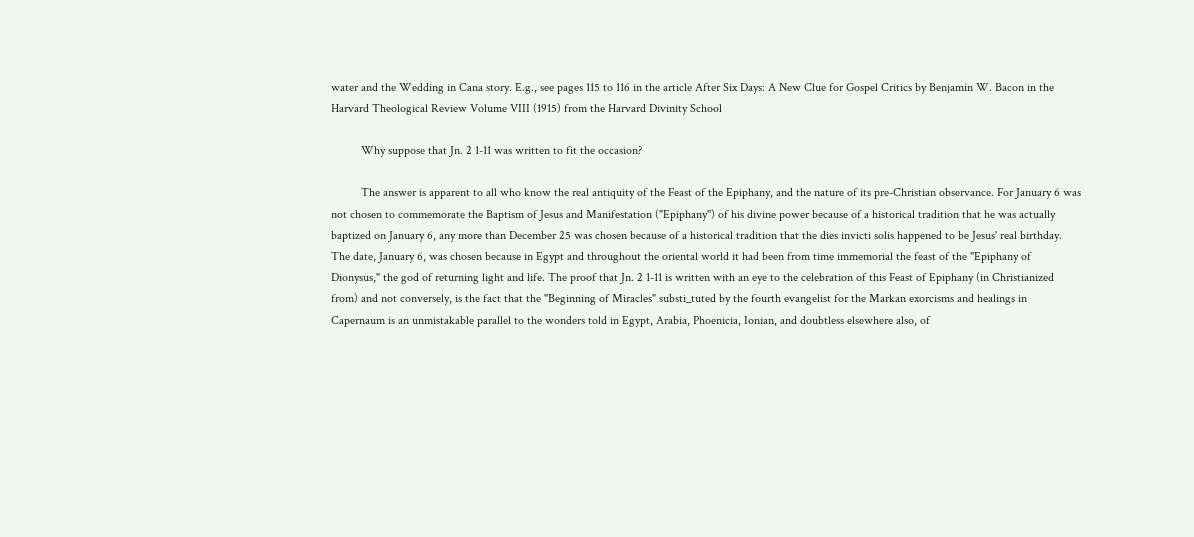water and the Wedding in Cana story. E.g., see pages 115 to 116 in the article After Six Days: A New Clue for Gospel Critics by Benjamin W. Bacon in the Harvard Theological Review Volume VIII (1915) from the Harvard Divinity School

          Why suppose that Jn. 2 1-11 was written to fit the occasion?

          The answer is apparent to all who know the real antiquity of the Feast of the Epiphany, and the nature of its pre-Christian observance. For January 6 was not chosen to commemorate the Baptism of Jesus and Manifestation ("Epiphany") of his divine power because of a historical tradition that he was actually baptized on January 6, any more than December 25 was chosen because of a historical tradition that the dies invicti solis happened to be Jesus' real birthday. The date, January 6, was chosen because in Egypt and throughout the oriental world it had been from time immemorial the feast of the "Epiphany of Dionysus," the god of returning light and life. The proof that Jn. 2 1-11 is written with an eye to the celebration of this Feast of Epiphany (in Christianized from) and not conversely, is the fact that the "Beginning of Miracles" substi_tuted by the fourth evangelist for the Markan exorcisms and healings in Capernaum is an unmistakable parallel to the wonders told in Egypt, Arabia, Phoenicia, Ionian, and doubtless elsewhere also, of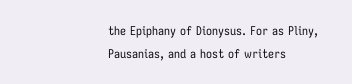the Epiphany of Dionysus. For as Pliny, Pausanias, and a host of writers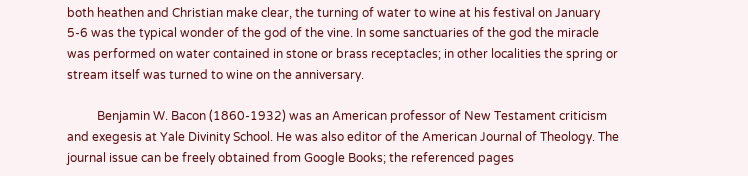both heathen and Christian make clear, the turning of water to wine at his festival on January 5-6 was the typical wonder of the god of the vine. In some sanctuaries of the god the miracle was performed on water contained in stone or brass receptacles; in other localities the spring or stream itself was turned to wine on the anniversary.

          Benjamin W. Bacon (1860-1932) was an American professor of New Testament criticism and exegesis at Yale Divinity School. He was also editor of the American Journal of Theology. The journal issue can be freely obtained from Google Books; the referenced pages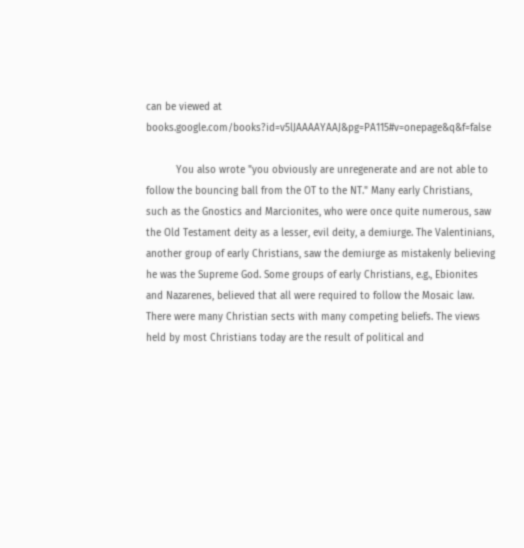can be viewed at books.google.com/books?id=v5lJAAAAYAAJ&pg=PA115#v=onepage&q&f=false

          You also wrote "you obviously are unregenerate and are not able to follow the bouncing ball from the OT to the NT." Many early Christians, such as the Gnostics and Marcionites, who were once quite numerous, saw the Old Testament deity as a lesser, evil deity, a demiurge. The Valentinians, another group of early Christians, saw the demiurge as mistakenly believing he was the Supreme God. Some groups of early Christians, e.g., Ebionites and Nazarenes, believed that all were required to follow the Mosaic law. There were many Christian sects with many competing beliefs. The views held by most Christians today are the result of political and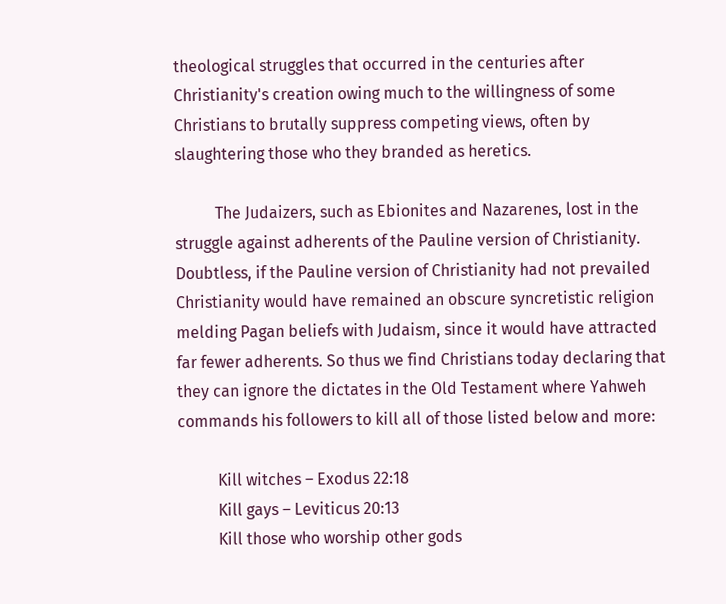theological struggles that occurred in the centuries after Christianity's creation owing much to the willingness of some Christians to brutally suppress competing views, often by slaughtering those who they branded as heretics.

          The Judaizers, such as Ebionites and Nazarenes, lost in the struggle against adherents of the Pauline version of Christianity. Doubtless, if the Pauline version of Christianity had not prevailed Christianity would have remained an obscure syncretistic religion melding Pagan beliefs with Judaism, since it would have attracted far fewer adherents. So thus we find Christians today declaring that they can ignore the dictates in the Old Testament where Yahweh commands his followers to kill all of those listed below and more:

          Kill witches – Exodus 22:18
          Kill gays – Leviticus 20:13
          Kill those who worship other gods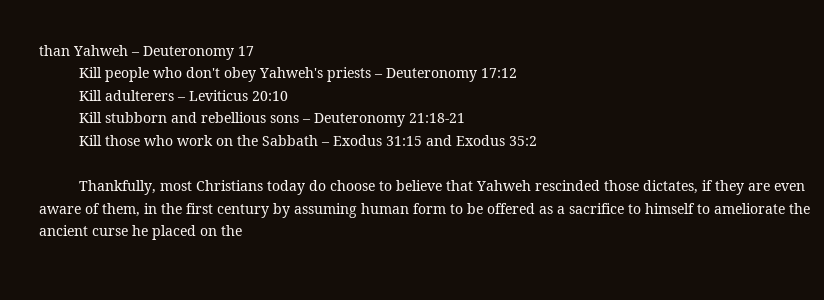than Yahweh – Deuteronomy 17
          Kill people who don't obey Yahweh's priests – Deuteronomy 17:12
          Kill adulterers – Leviticus 20:10
          Kill stubborn and rebellious sons – Deuteronomy 21:18-21
          Kill those who work on the Sabbath – Exodus 31:15 and Exodus 35:2

          Thankfully, most Christians today do choose to believe that Yahweh rescinded those dictates, if they are even aware of them, in the first century by assuming human form to be offered as a sacrifice to himself to ameliorate the ancient curse he placed on the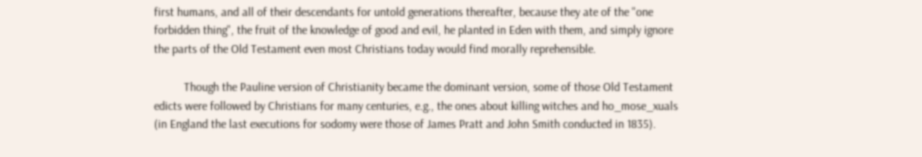first humans, and all of their descendants for untold generations thereafter, because they ate of the "one forbidden thing", the fruit of the knowledge of good and evil, he planted in Eden with them, and simply ignore the parts of the Old Testament even most Christians today would find morally reprehensible.

          Though the Pauline version of Christianity became the dominant version, some of those Old Testament edicts were followed by Christians for many centuries, e.g., the ones about killing witches and ho_mose_xuals (in England the last executions for sodomy were those of James Pratt and John Smith conducted in 1835).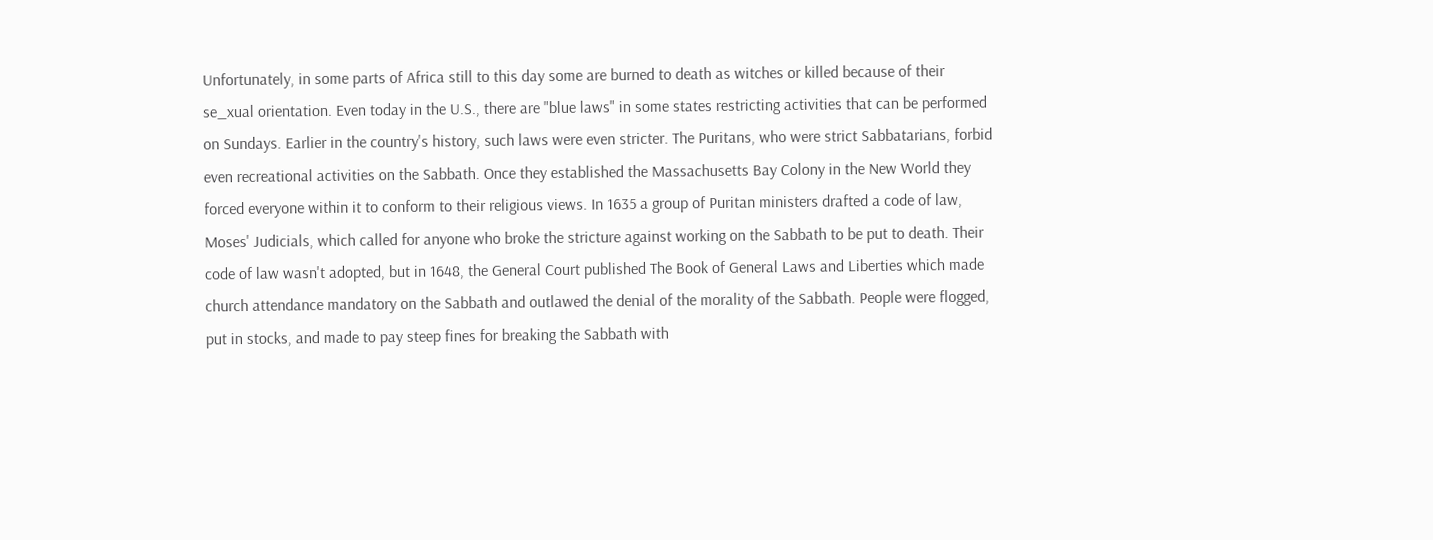Unfortunately, in some parts of Africa still to this day some are burned to death as witches or killed because of their se_xual orientation. Even today in the U.S., there are "blue laws" in some states restricting activities that can be performed on Sundays. Earlier in the country's history, such laws were even stricter. The Puritans, who were strict Sabbatarians, forbid even recreational activities on the Sabbath. Once they established the Massachusetts Bay Colony in the New World they forced everyone within it to conform to their religious views. In 1635 a group of Puritan ministers drafted a code of law, Moses' Judicials, which called for anyone who broke the stricture against working on the Sabbath to be put to death. Their code of law wasn't adopted, but in 1648, the General Court published The Book of General Laws and Liberties which made church attendance mandatory on the Sabbath and outlawed the denial of the morality of the Sabbath. People were flogged, put in stocks, and made to pay steep fines for breaking the Sabbath with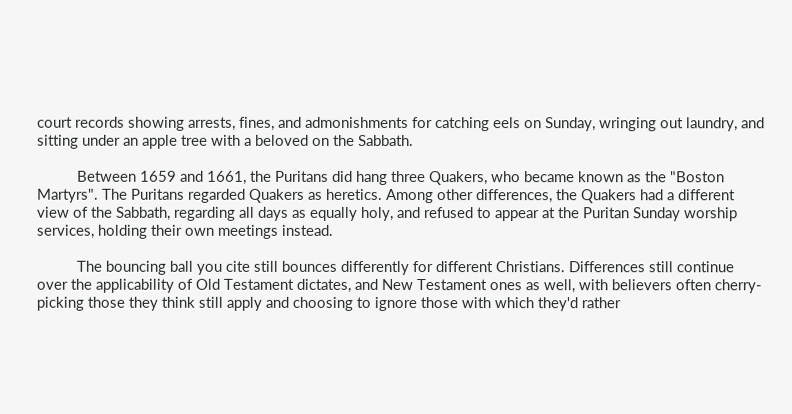court records showing arrests, fines, and admonishments for catching eels on Sunday, wringing out laundry, and sitting under an apple tree with a beloved on the Sabbath.

          Between 1659 and 1661, the Puritans did hang three Quakers, who became known as the "Boston Martyrs". The Puritans regarded Quakers as heretics. Among other differences, the Quakers had a different view of the Sabbath, regarding all days as equally holy, and refused to appear at the Puritan Sunday worship services, holding their own meetings instead.

          The bouncing ball you cite still bounces differently for different Christians. Differences still continue over the applicability of Old Testament dictates, and New Testament ones as well, with believers often cherry-picking those they think still apply and choosing to ignore those with which they'd rather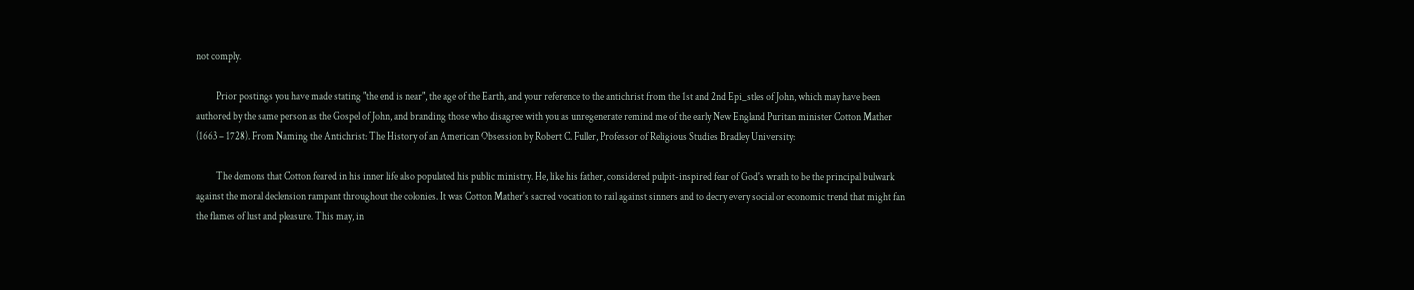not comply.

          Prior postings you have made stating "the end is near", the age of the Earth, and your reference to the antichrist from the 1st and 2nd Epi_stles of John, which may have been authored by the same person as the Gospel of John, and branding those who disagree with you as unregenerate remind me of the early New England Puritan minister Cotton Mather (1663 – 1728). From Naming the Antichrist: The History of an American Obsession by Robert C. Fuller, Professor of Religious Studies Bradley University:

          The demons that Cotton feared in his inner life also populated his public ministry. He, like his father, considered pulpit-inspired fear of God's wrath to be the principal bulwark against the moral declension rampant throughout the colonies. It was Cotton Mather's sacred vocation to rail against sinners and to decry every social or economic trend that might fan the flames of lust and pleasure. This may, in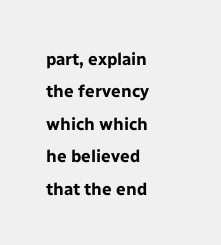part, explain the fervency which which he believed that the end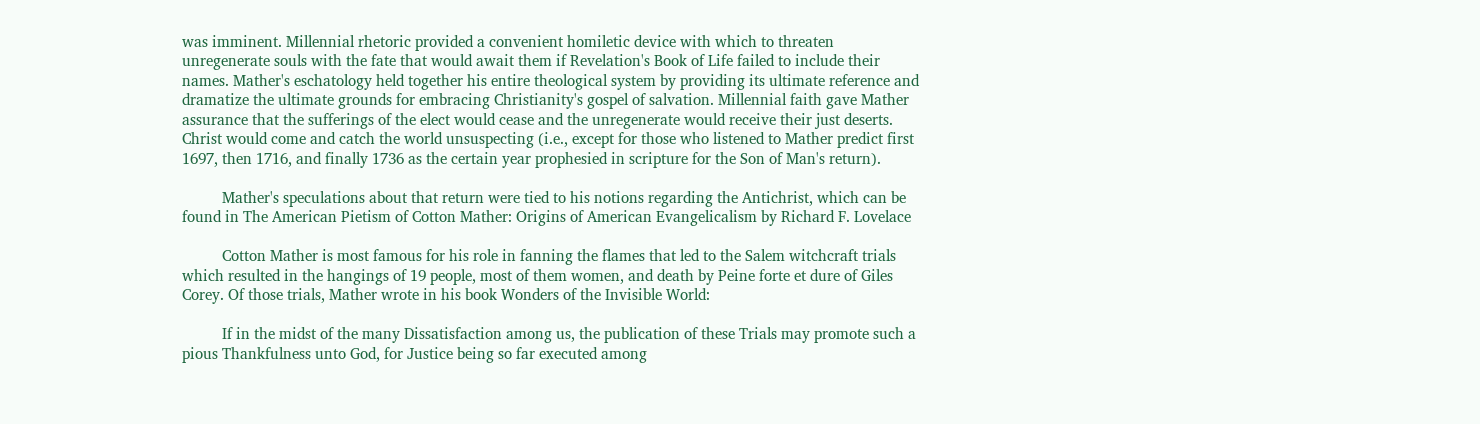was imminent. Millennial rhetoric provided a convenient homiletic device with which to threaten unregenerate souls with the fate that would await them if Revelation's Book of Life failed to include their names. Mather's eschatology held together his entire theological system by providing its ultimate reference and dramatize the ultimate grounds for embracing Christianity's gospel of salvation. Millennial faith gave Mather assurance that the sufferings of the elect would cease and the unregenerate would receive their just deserts. Christ would come and catch the world unsuspecting (i.e., except for those who listened to Mather predict first 1697, then 1716, and finally 1736 as the certain year prophesied in scripture for the Son of Man's return).

          Mather's speculations about that return were tied to his notions regarding the Antichrist, which can be found in The American Pietism of Cotton Mather: Origins of American Evangelicalism by Richard F. Lovelace

          Cotton Mather is most famous for his role in fanning the flames that led to the Salem witchcraft trials which resulted in the hangings of 19 people, most of them women, and death by Peine forte et dure of Giles Corey. Of those trials, Mather wrote in his book Wonders of the Invisible World:

          If in the midst of the many Dissatisfaction among us, the publication of these Trials may promote such a pious Thankfulness unto God, for Justice being so far executed among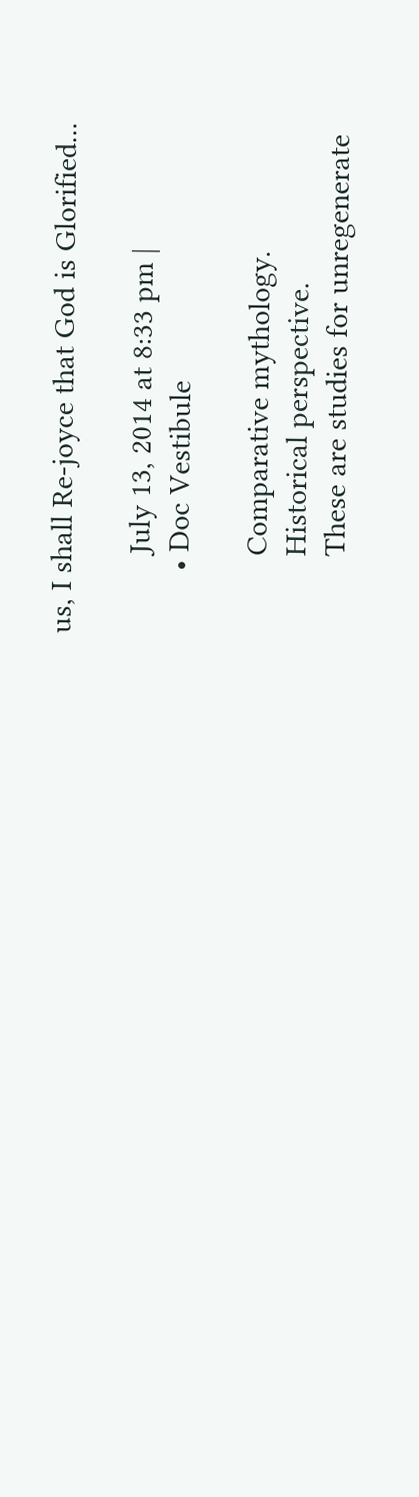us, I shall Re-joyce that God is Glorified...

          July 13, 2014 at 8:33 pm |
        • Doc Vestibule

          Comparative mythology.
          Historical perspective.
          These are studies for unregenerate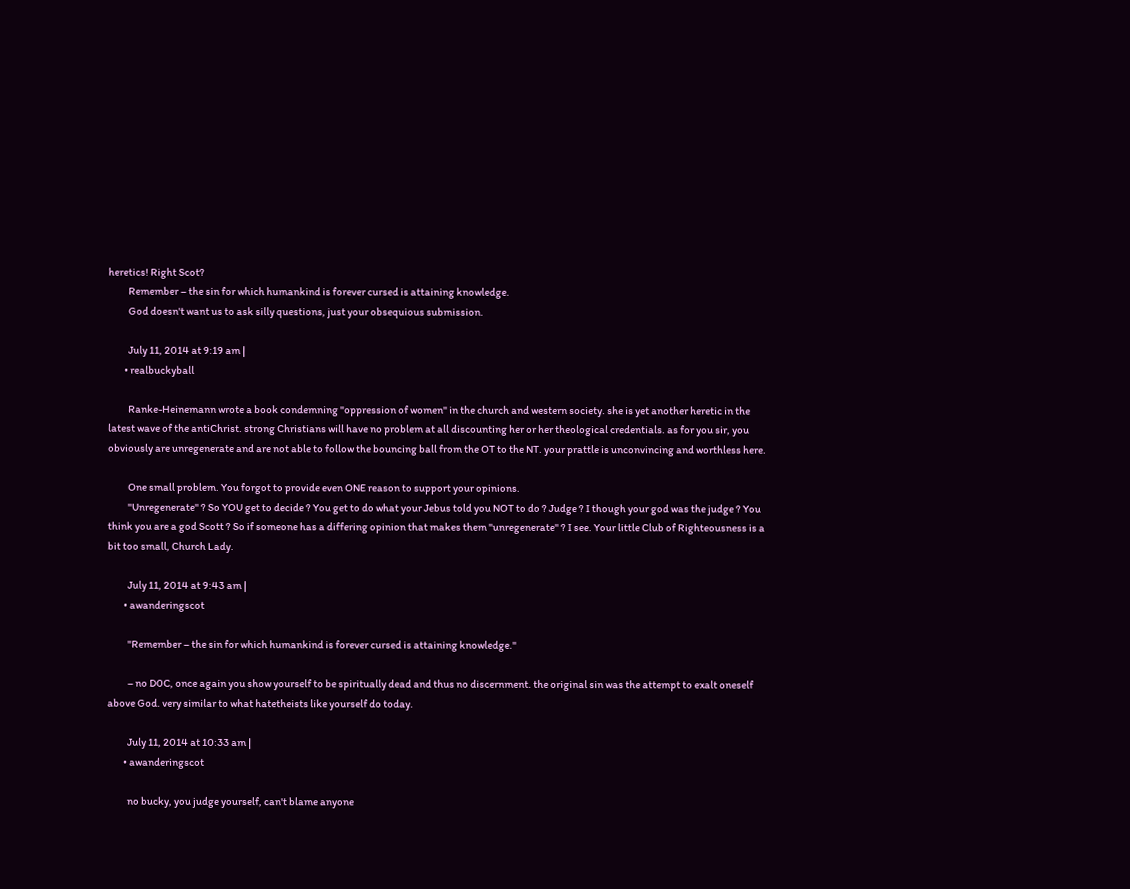heretics! Right Scot?
          Remember – the sin for which humankind is forever cursed is attaining knowledge.
          God doesn't want us to ask silly questions, just your obsequious submission.

          July 11, 2014 at 9:19 am |
        • realbuckyball

          Ranke-Heinemann wrote a book condemning "oppression of women" in the church and western society. she is yet another heretic in the latest wave of the antiChrist. strong Christians will have no problem at all discounting her or her theological credentials. as for you sir, you obviously are unregenerate and are not able to follow the bouncing ball from the OT to the NT. your prattle is unconvincing and worthless here.

          One small problem. You forgot to provide even ONE reason to support your opinions.
          "Unregenerate" ? So YOU get to decide ? You get to do what your Jebus told you NOT to do ? Judge ? I though your god was the judge ? You think you are a god Scott ? So if someone has a differing opinion that makes them "unregenerate" ? I see. Your little Club of Righteousness is a bit too small, Church Lady.

          July 11, 2014 at 9:43 am |
        • awanderingscot

          "Remember – the sin for which humankind is forever cursed is attaining knowledge."

          – no D0C, once again you show yourself to be spiritually dead and thus no discernment. the original sin was the attempt to exalt oneself above God. very similar to what hatetheists like yourself do today.

          July 11, 2014 at 10:33 am |
        • awanderingscot

          no bucky, you judge yourself, can't blame anyone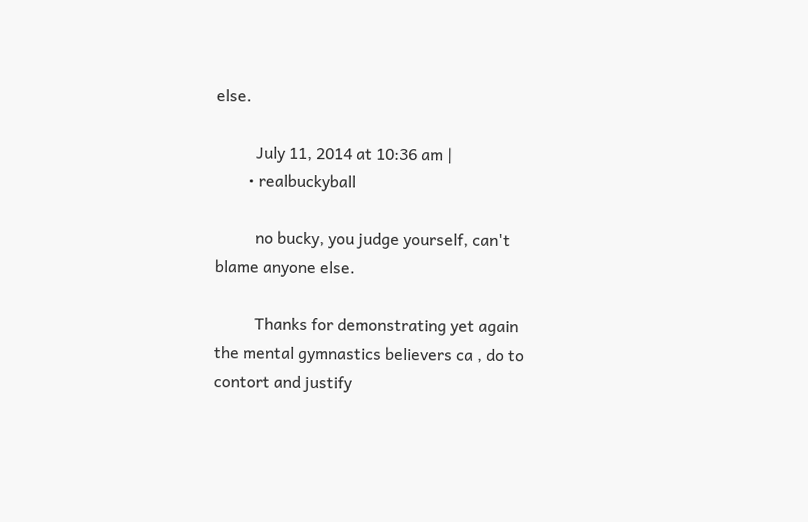else.

          July 11, 2014 at 10:36 am |
        • realbuckyball

          no bucky, you judge yourself, can't blame anyone else.

          Thanks for demonstrating yet again the mental gymnastics believers ca , do to contort and justify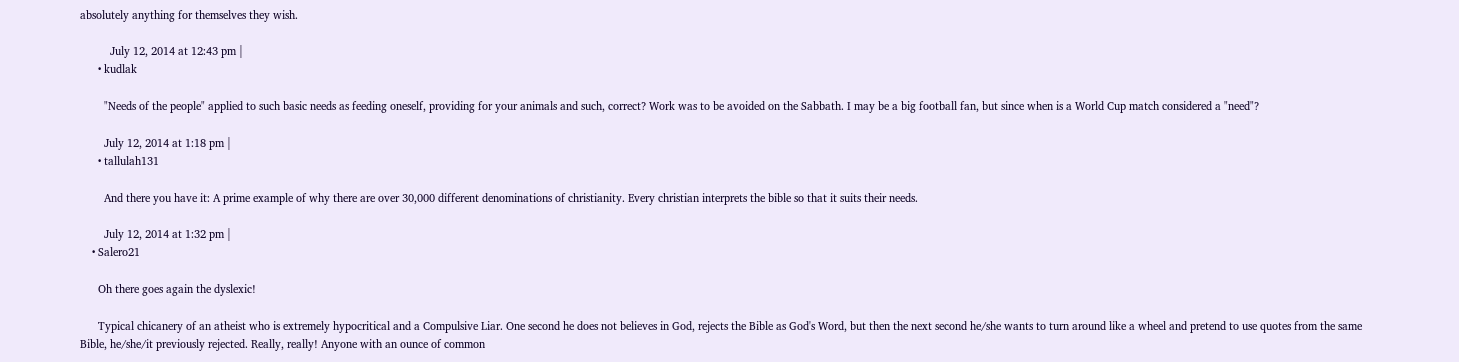absolutely anything for themselves they wish.

          July 12, 2014 at 12:43 pm |
      • kudlak

        "Needs of the people" applied to such basic needs as feeding oneself, providing for your animals and such, correct? Work was to be avoided on the Sabbath. I may be a big football fan, but since when is a World Cup match considered a "need"?

        July 12, 2014 at 1:18 pm |
      • tallulah131

        And there you have it: A prime example of why there are over 30,000 different denominations of christianity. Every christian interprets the bible so that it suits their needs.

        July 12, 2014 at 1:32 pm |
    • Salero21

      Oh there goes again the dyslexic!

      Typical chicanery of an atheist who is extremely hypocritical and a Compulsive Liar. One second he does not believes in God, rejects the Bible as God's Word, but then the next second he/she wants to turn around like a wheel and pretend to use quotes from the same Bible, he/she/it previously rejected. Really, really! Anyone with an ounce of common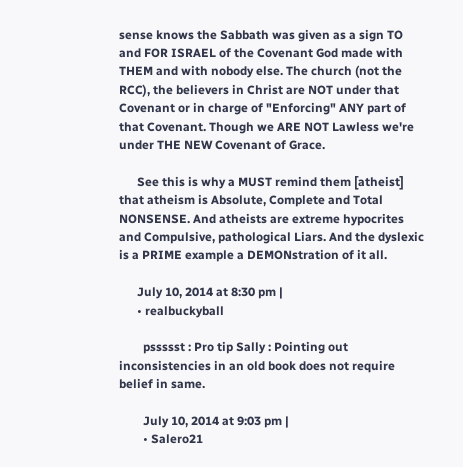sense knows the Sabbath was given as a sign TO and FOR ISRAEL of the Covenant God made with THEM and with nobody else. The church (not the RCC), the believers in Christ are NOT under that Covenant or in charge of "Enforcing" ANY part of that Covenant. Though we ARE NOT Lawless we're under THE NEW Covenant of Grace.

      See this is why a MUST remind them [atheist] that atheism is Absolute, Complete and Total NONSENSE. And atheists are extreme hypocrites and Compulsive, pathological Liars. And the dyslexic is a PRIME example a DEMONstration of it all.

      July 10, 2014 at 8:30 pm |
      • realbuckyball

        pssssst : Pro tip Sally : Pointing out inconsistencies in an old book does not require belief in same.

        July 10, 2014 at 9:03 pm |
        • Salero21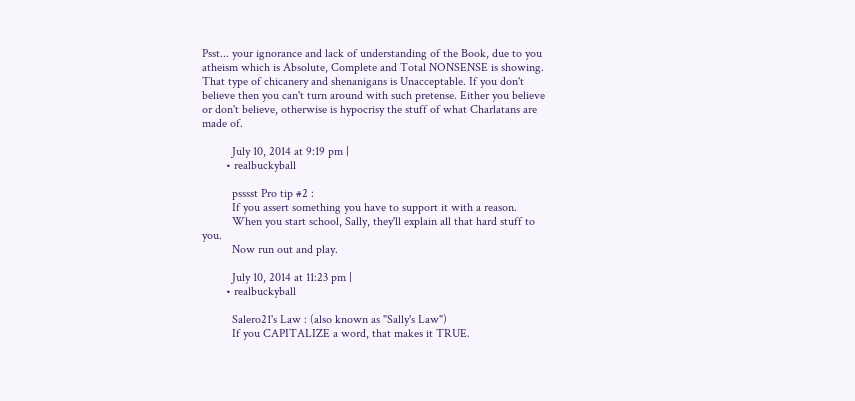Psst... your ignorance and lack of understanding of the Book, due to you atheism which is Absolute, Complete and Total NONSENSE is showing. That type of chicanery and shenanigans is Unacceptable. If you don't believe then you can't turn around with such pretense. Either you believe or don't believe, otherwise is hypocrisy the stuff of what Charlatans are made of.

          July 10, 2014 at 9:19 pm |
        • realbuckyball

          psssst Pro tip #2 :
          If you assert something you have to support it with a reason.
          When you start school, Sally, they'll explain all that hard stuff to you.
          Now run out and play.

          July 10, 2014 at 11:23 pm |
        • realbuckyball

          Salero21's Law : (also known as "Sally's Law")
          If you CAPITALIZE a word, that makes it TRUE.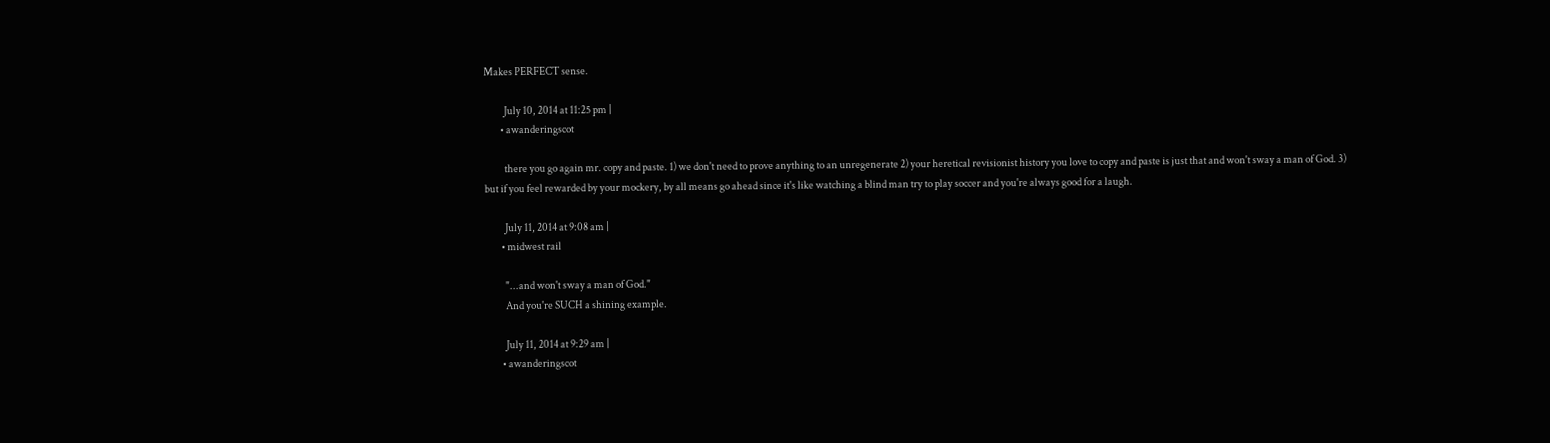Makes PERFECT sense.

          July 10, 2014 at 11:25 pm |
        • awanderingscot

          there you go again mr. copy and paste. 1) we don't need to prove anything to an unregenerate 2) your heretical revisionist history you love to copy and paste is just that and won't sway a man of God. 3) but if you feel rewarded by your mockery, by all means go ahead since it's like watching a blind man try to play soccer and you're always good for a laugh.

          July 11, 2014 at 9:08 am |
        • midwest rail

          "...and won't sway a man of God."
          And you're SUCH a shining example.

          July 11, 2014 at 9:29 am |
        • awanderingscot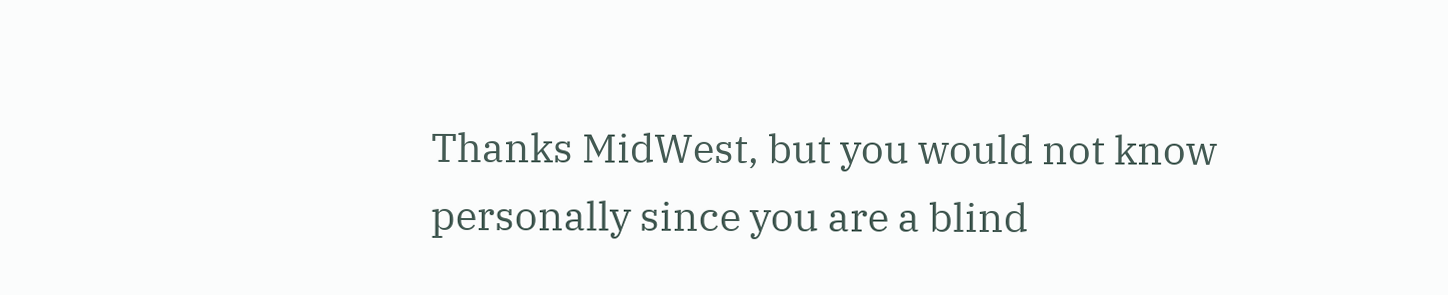Thanks MidWest, but you would not know personally since you are a blind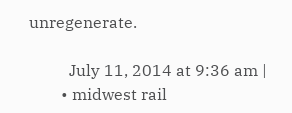unregenerate.

          July 11, 2014 at 9:36 am |
        • midwest rail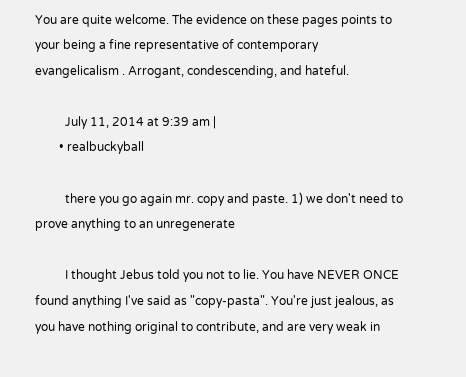You are quite welcome. The evidence on these pages points to your being a fine representative of contemporary evangelicalism . Arrogant, condescending, and hateful.

          July 11, 2014 at 9:39 am |
        • realbuckyball

          there you go again mr. copy and paste. 1) we don't need to prove anything to an unregenerate

          I thought Jebus told you not to lie. You have NEVER ONCE found anything I've said as "copy-pasta". You're just jealous, as you have nothing original to contribute, and are very weak in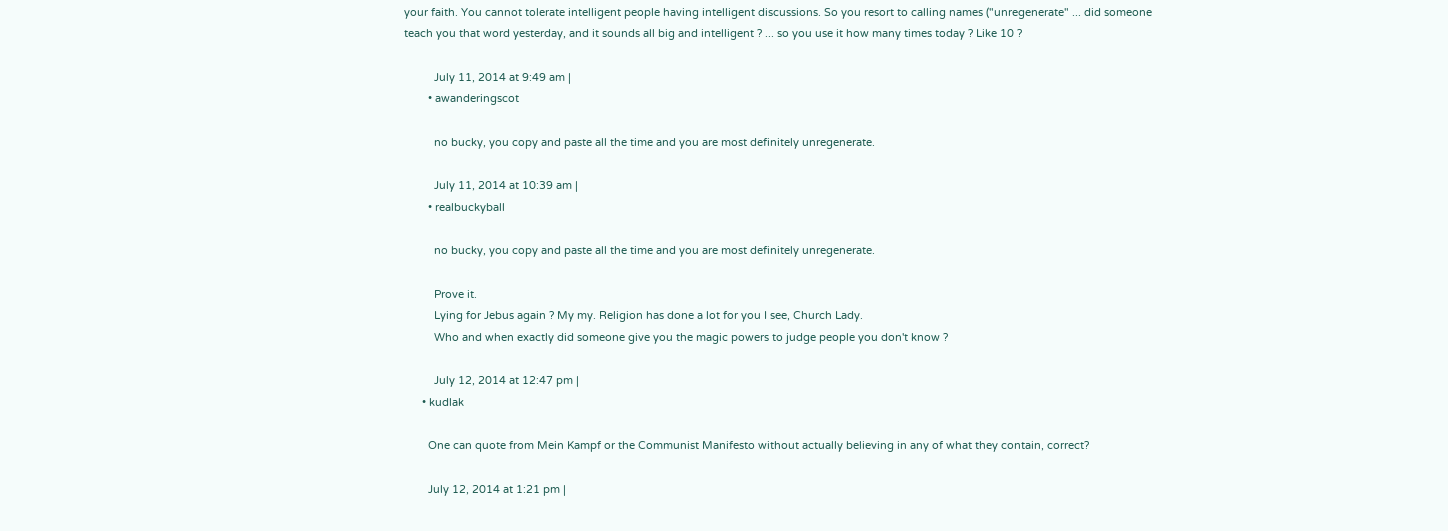your faith. You cannot tolerate intelligent people having intelligent discussions. So you resort to calling names ("unregenerate" ... did someone teach you that word yesterday, and it sounds all big and intelligent ? ... so you use it how many times today ? Like 10 ?

          July 11, 2014 at 9:49 am |
        • awanderingscot

          no bucky, you copy and paste all the time and you are most definitely unregenerate.

          July 11, 2014 at 10:39 am |
        • realbuckyball

          no bucky, you copy and paste all the time and you are most definitely unregenerate.

          Prove it.
          Lying for Jebus again ? My my. Religion has done a lot for you I see, Church Lady.
          Who and when exactly did someone give you the magic powers to judge people you don't know ?

          July 12, 2014 at 12:47 pm |
      • kudlak

        One can quote from Mein Kampf or the Communist Manifesto without actually believing in any of what they contain, correct?

        July 12, 2014 at 1:21 pm |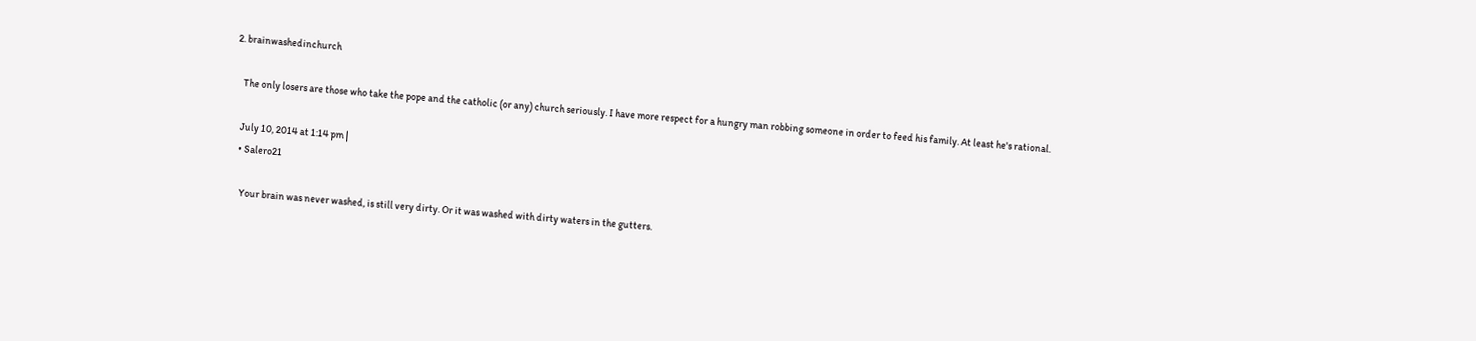2. brainwashedinchurch

    The only losers are those who take the pope and the catholic (or any) church seriously. I have more respect for a hungry man robbing someone in order to feed his family. At least he's rational.

    July 10, 2014 at 1:14 pm |
    • Salero21

      Your brain was never washed, is still very dirty. Or it was washed with dirty waters in the gutters.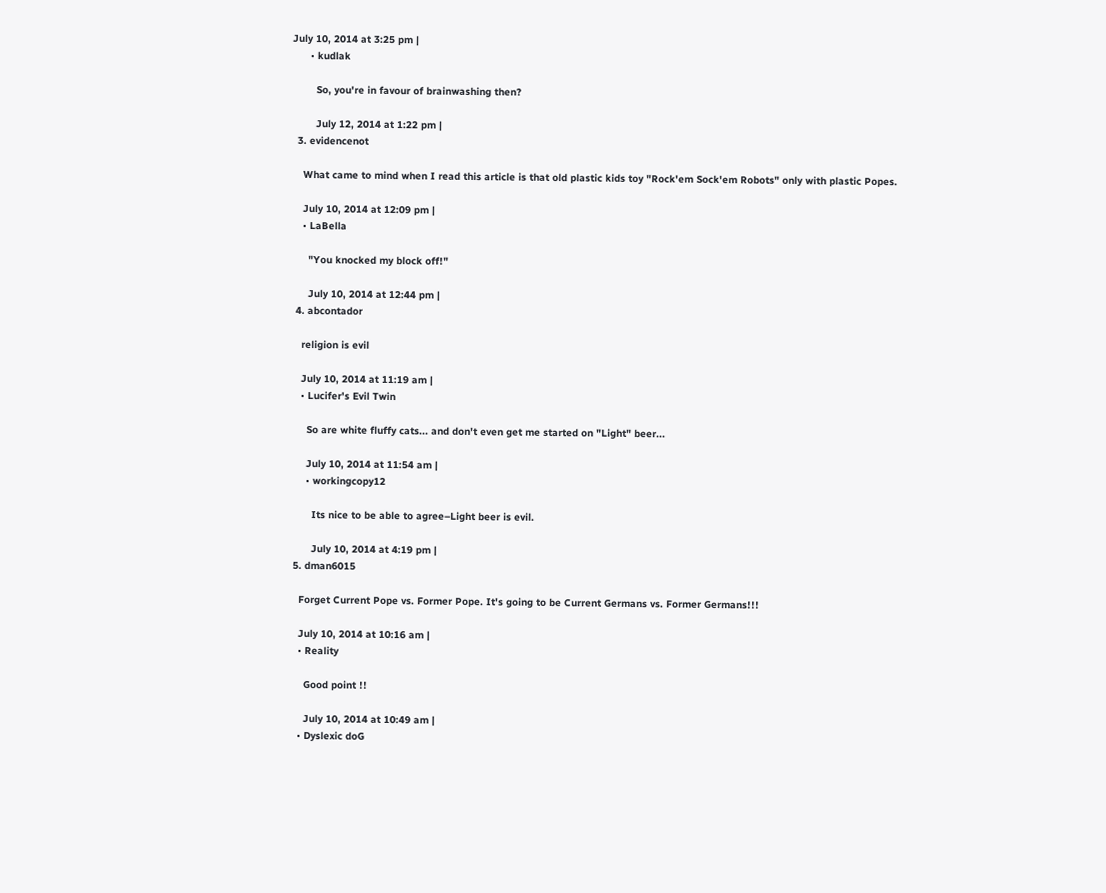July 10, 2014 at 3:25 pm |
      • kudlak

        So, you're in favour of brainwashing then?

        July 12, 2014 at 1:22 pm |
  3. evidencenot

    What came to mind when I read this article is that old plastic kids toy "Rock'em Sock'em Robots" only with plastic Popes.

    July 10, 2014 at 12:09 pm |
    • LaBella

      "You knocked my block off!"

      July 10, 2014 at 12:44 pm |
  4. abcontador

    religion is evil

    July 10, 2014 at 11:19 am |
    • Lucifer's Evil Twin

      So are white fluffy cats... and don't even get me started on "Light" beer...

      July 10, 2014 at 11:54 am |
      • workingcopy12

        Its nice to be able to agree–Light beer is evil.

        July 10, 2014 at 4:19 pm |
  5. dman6015

    Forget Current Pope vs. Former Pope. It's going to be Current Germans vs. Former Germans!!!

    July 10, 2014 at 10:16 am |
    • Reality

      Good point !!

      July 10, 2014 at 10:49 am |
    • Dyslexic doG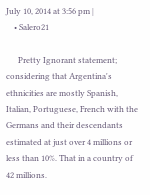July 10, 2014 at 3:56 pm |
    • Salero21

      Pretty Ignorant statement; considering that Argentina's ethnicities are mostly Spanish, Italian, Portuguese, French with the Germans and their descendants estimated at just over 4 millions or less than 10%. That in a country of 42 millions.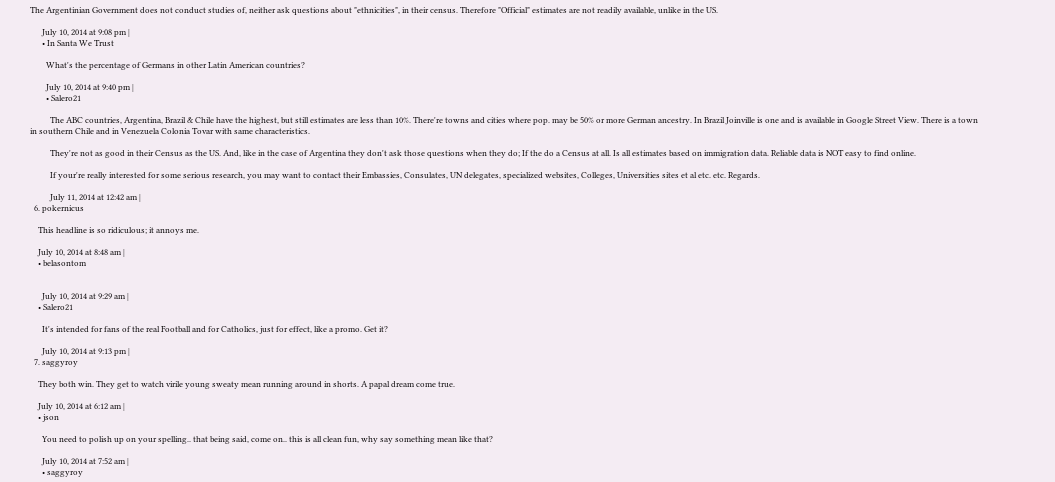The Argentinian Government does not conduct studies of, neither ask questions about "ethnicities", in their census. Therefore "Official" estimates are not readily available, unlike in the US.

      July 10, 2014 at 9:08 pm |
      • In Santa We Trust

        What's the percentage of Germans in other Latin American countries?

        July 10, 2014 at 9:40 pm |
        • Salero21

          The ABC countries, Argentina, Brazil & Chile have the highest, but still estimates are less than 10%. There're towns and cities where pop. may be 50% or more German ancestry. In Brazil Joinville is one and is available in Google Street View. There is a town in southern Chile and in Venezuela Colonia Tovar with same characteristics.

          They're not as good in their Census as the US. And, like in the case of Argentina they don't ask those questions when they do; If the do a Census at all. Is all estimates based on immigration data. Reliable data is NOT easy to find online.

          If your're really interested for some serious research, you may want to contact their Embassies, Consulates, UN delegates, specialized websites, Colleges, Universities sites et al etc. etc. Regards.

          July 11, 2014 at 12:42 am |
  6. pokernicus

    This headline is so ridiculous; it annoys me.

    July 10, 2014 at 8:48 am |
    • belasontom


      July 10, 2014 at 9:29 am |
    • Salero21

      It's intended for fans of the real Football and for Catholics, just for effect, like a promo. Get it?

      July 10, 2014 at 9:13 pm |
  7. saggyroy

    They both win. They get to watch virile young sweaty mean running around in shorts. A papal dream come true.

    July 10, 2014 at 6:12 am |
    • json

      You need to polish up on your spelling.. that being said, come on.. this is all clean fun, why say something mean like that?

      July 10, 2014 at 7:52 am |
      • saggyroy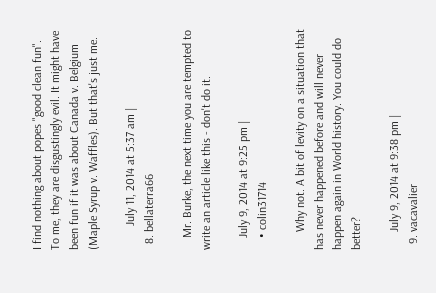I find nothing about popes "good clean fun". To me, they are disgustingly evil. It might have been fun if it was about Canada v. Belgium (Maple Syrup v. Waffles). But that's just me.

        July 11, 2014 at 5:37 am |
  8. bellaterra66

    Mr. Burke, the next time you are tempted to write an article like this - don't do it.

    July 9, 2014 at 9:25 pm |
    • colin31714

      Why not. A bit of levity on a situation that has never happened before and will never happen again in World history. You could do better?

      July 9, 2014 at 9:38 pm |
  9. vacavalier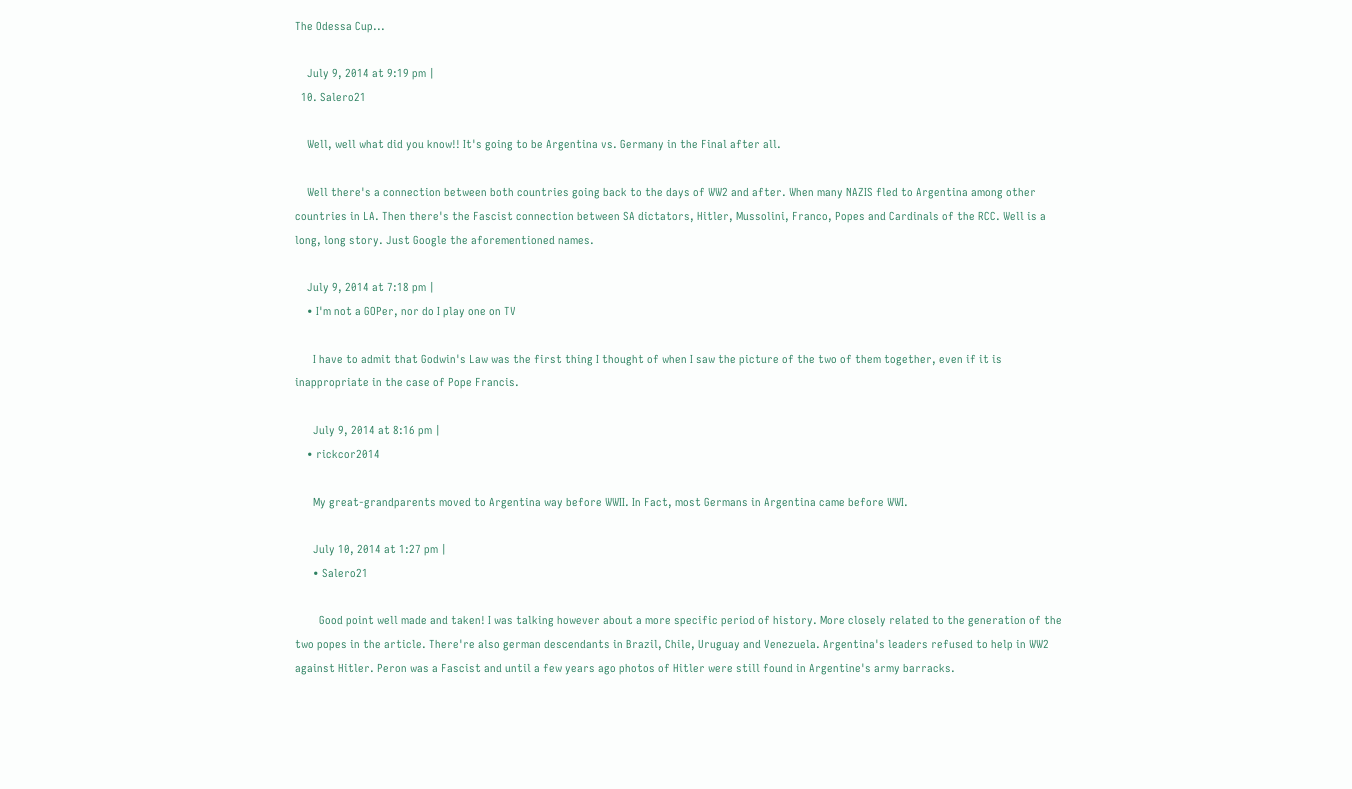The Odessa Cup...

    July 9, 2014 at 9:19 pm |
  10. Salero21

    Well, well what did you know!! It's going to be Argentina vs. Germany in the Final after all.

    Well there's a connection between both countries going back to the days of WW2 and after. When many NAZIS fled to Argentina among other countries in LA. Then there's the Fascist connection between SA dictators, Hitler, Mussolini, Franco, Popes and Cardinals of the RCC. Well is a long, long story. Just Google the aforementioned names.

    July 9, 2014 at 7:18 pm |
    • I'm not a GOPer, nor do I play one on TV

      I have to admit that Godwin's Law was the first thing I thought of when I saw the picture of the two of them together, even if it is inappropriate in the case of Pope Francis.

      July 9, 2014 at 8:16 pm |
    • rickcor2014

      My great-grandparents moved to Argentina way before WWII. In Fact, most Germans in Argentina came before WWI.

      July 10, 2014 at 1:27 pm |
      • Salero21

        Good point well made and taken! I was talking however about a more specific period of history. More closely related to the generation of the two popes in the article. There're also german descendants in Brazil, Chile, Uruguay and Venezuela. Argentina's leaders refused to help in WW2 against Hitler. Peron was a Fascist and until a few years ago photos of Hitler were still found in Argentine's army barracks.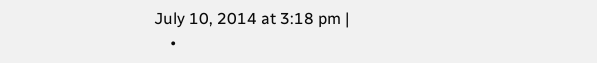July 10, 2014 at 3:18 pm |
    •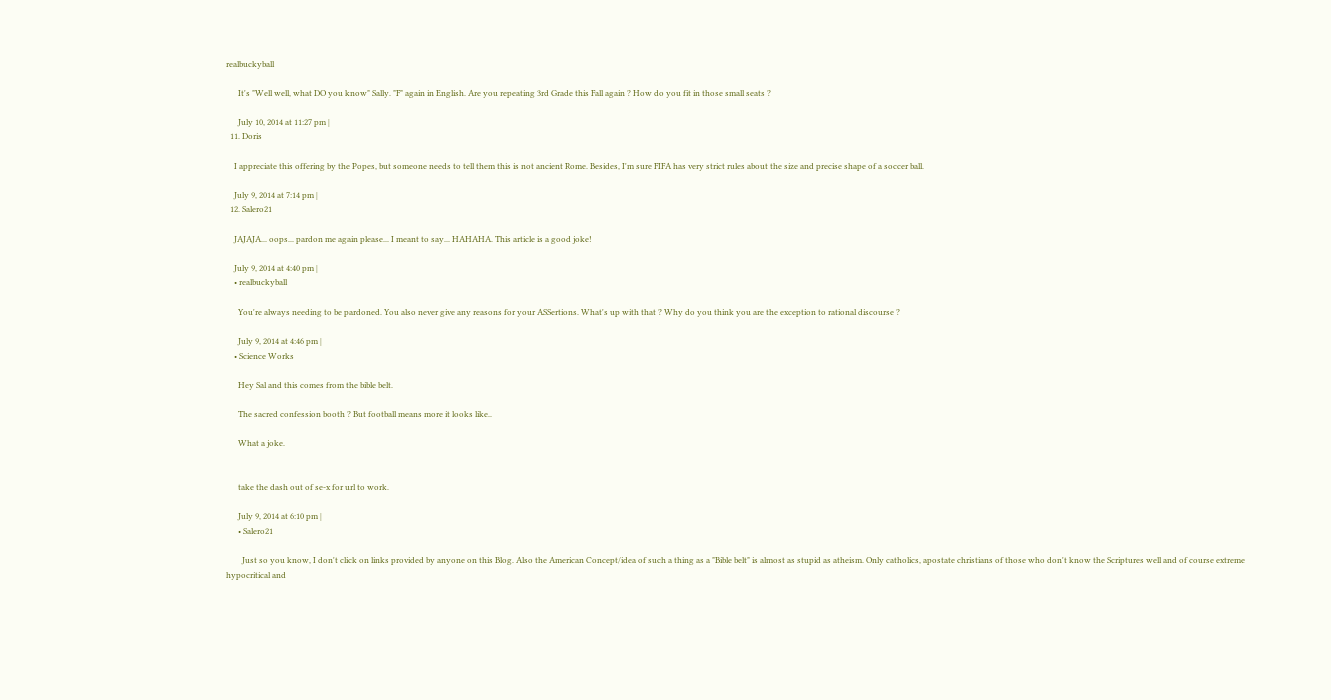realbuckyball

      It's "Well well, what DO you know" Sally. "F" again in English. Are you repeating 3rd Grade this Fall again ? How do you fit in those small seats ?

      July 10, 2014 at 11:27 pm |
  11. Doris

    I appreciate this offering by the Popes, but someone needs to tell them this is not ancient Rome. Besides, I'm sure FIFA has very strict rules about the size and precise shape of a soccer ball.

    July 9, 2014 at 7:14 pm |
  12. Salero21

    JAJAJA... oops... pardon me again please... I meant to say... HAHAHA. This article is a good joke!

    July 9, 2014 at 4:40 pm |
    • realbuckyball

      You're always needing to be pardoned. You also never give any reasons for your ASSertions. What's up with that ? Why do you think you are the exception to rational discourse ?

      July 9, 2014 at 4:46 pm |
    • Science Works

      Hey Sal and this comes from the bible belt.

      The sacred confession booth ? But football means more it looks like..

      What a joke.


      take the dash out of se-x for url to work.

      July 9, 2014 at 6:10 pm |
      • Salero21

        Just so you know, I don't click on links provided by anyone on this Blog. Also the American Concept/idea of such a thing as a "Bible belt" is almost as stupid as atheism. Only catholics, apostate christians of those who don't know the Scriptures well and of course extreme hypocritical and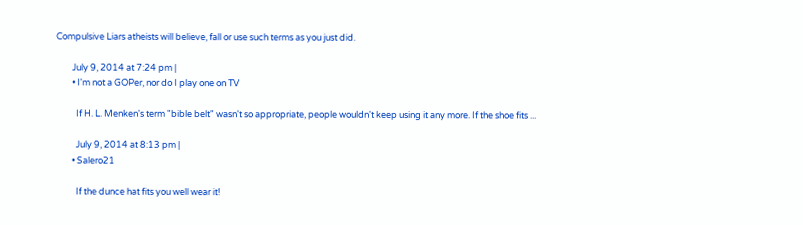Compulsive Liars atheists will believe, fall or use such terms as you just did.

        July 9, 2014 at 7:24 pm |
        • I'm not a GOPer, nor do I play one on TV

          If H. L. Menken's term "bible belt" wasn't so appropriate, people wouldn't keep using it any more. If the shoe fits ...

          July 9, 2014 at 8:13 pm |
        • Salero21

          If the dunce hat fits you well wear it!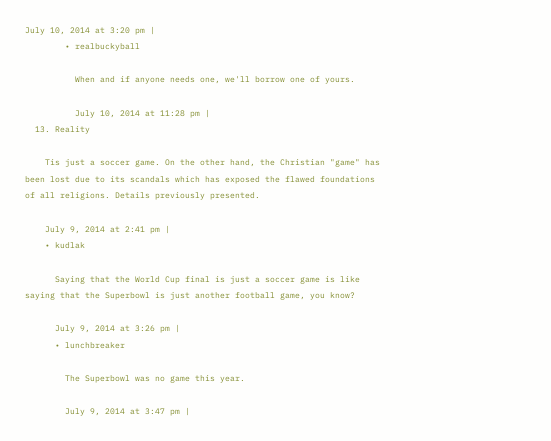July 10, 2014 at 3:20 pm |
        • realbuckyball

          When and if anyone needs one, we'll borrow one of yours.

          July 10, 2014 at 11:28 pm |
  13. Reality

    Tis just a soccer game. On the other hand, the Christian "game" has been lost due to its scandals which has exposed the flawed foundations of all religions. Details previously presented.

    July 9, 2014 at 2:41 pm |
    • kudlak

      Saying that the World Cup final is just a soccer game is like saying that the Superbowl is just another football game, you know?

      July 9, 2014 at 3:26 pm |
      • lunchbreaker

        The Superbowl was no game this year.

        July 9, 2014 at 3:47 pm |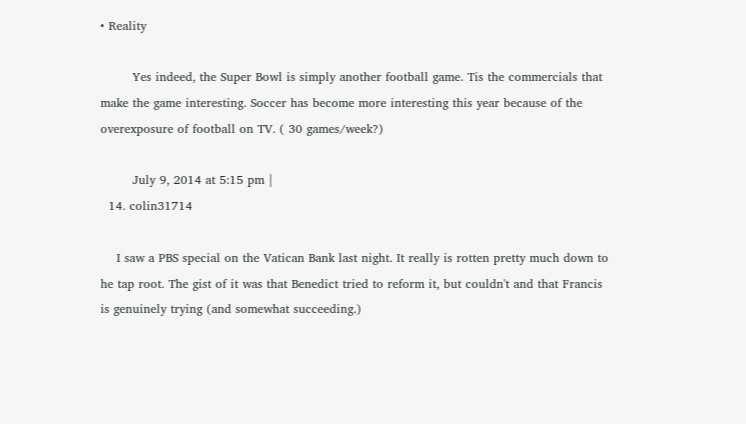• Reality

        Yes indeed, the Super Bowl is simply another football game. Tis the commercials that make the game interesting. Soccer has become more interesting this year because of the overexposure of football on TV. ( 30 games/week?)

        July 9, 2014 at 5:15 pm |
  14. colin31714

    I saw a PBS special on the Vatican Bank last night. It really is rotten pretty much down to he tap root. The gist of it was that Benedict tried to reform it, but couldn't and that Francis is genuinely trying (and somewhat succeeding.)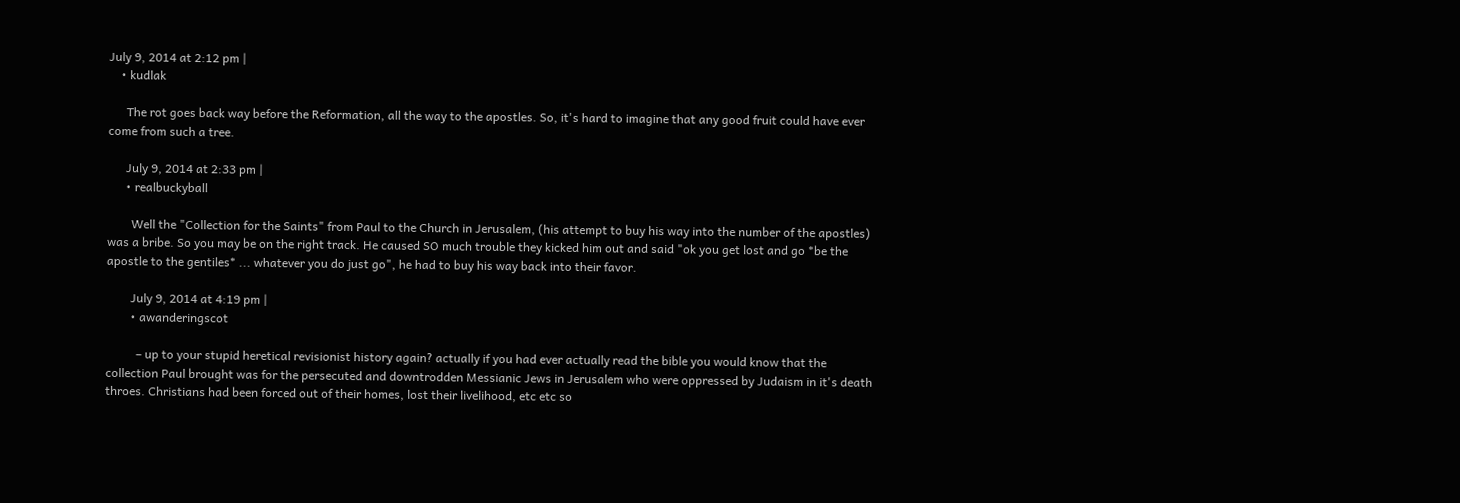July 9, 2014 at 2:12 pm |
    • kudlak

      The rot goes back way before the Reformation, all the way to the apostles. So, it's hard to imagine that any good fruit could have ever come from such a tree.

      July 9, 2014 at 2:33 pm |
      • realbuckyball

        Well the "Collection for the Saints" from Paul to the Church in Jerusalem, (his attempt to buy his way into the number of the apostles) was a bribe. So you may be on the right track. He caused SO much trouble they kicked him out and said "ok you get lost and go *be the apostle to the gentiles* ... whatever you do just go", he had to buy his way back into their favor.

        July 9, 2014 at 4:19 pm |
        • awanderingscot

          – up to your stupid heretical revisionist history again? actually if you had ever actually read the bible you would know that the collection Paul brought was for the persecuted and downtrodden Messianic Jews in Jerusalem who were oppressed by Judaism in it's death throes. Christians had been forced out of their homes, lost their livelihood, etc etc so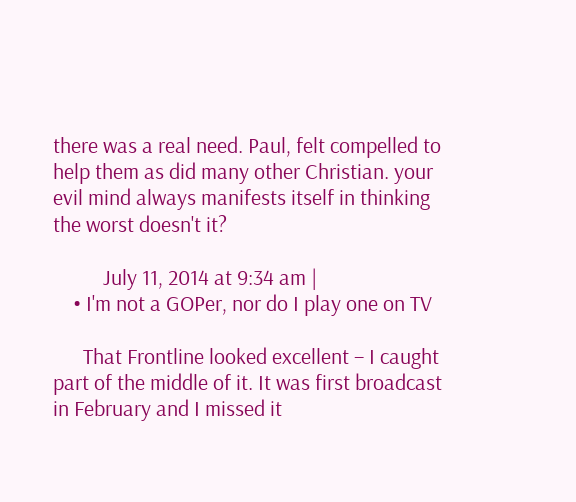there was a real need. Paul, felt compelled to help them as did many other Christian. your evil mind always manifests itself in thinking the worst doesn't it?

          July 11, 2014 at 9:34 am |
    • I'm not a GOPer, nor do I play one on TV

      That Frontline looked excellent – I caught part of the middle of it. It was first broadcast in February and I missed it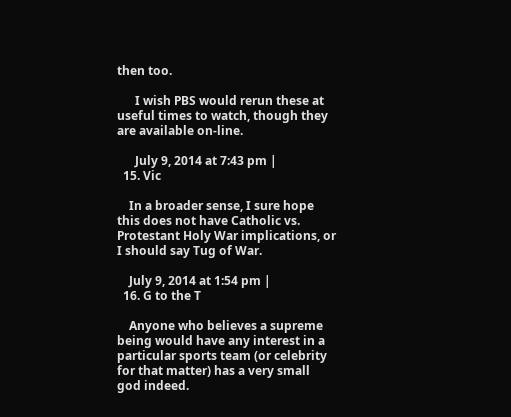then too.

      I wish PBS would rerun these at useful times to watch, though they are available on-line.

      July 9, 2014 at 7:43 pm |
  15. Vic

    In a broader sense, I sure hope this does not have Catholic vs. Protestant Holy War implications, or I should say Tug of War.

    July 9, 2014 at 1:54 pm |
  16. G to the T

    Anyone who believes a supreme being would have any interest in a particular sports team (or celebrity for that matter) has a very small god indeed.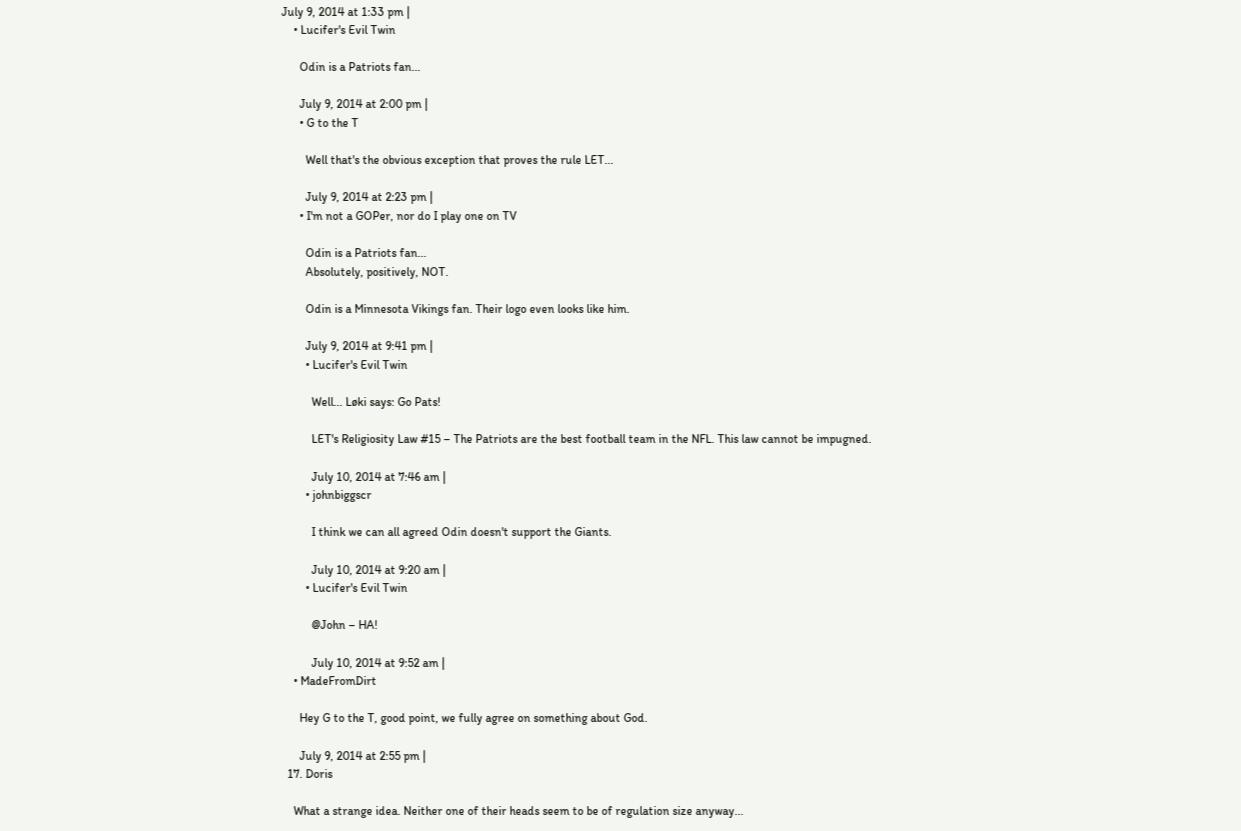July 9, 2014 at 1:33 pm |
    • Lucifer's Evil Twin

      Odin is a Patriots fan...

      July 9, 2014 at 2:00 pm |
      • G to the T

        Well that's the obvious exception that proves the rule LET...

        July 9, 2014 at 2:23 pm |
      • I'm not a GOPer, nor do I play one on TV

        Odin is a Patriots fan...
        Absolutely, positively, NOT.

        Odin is a Minnesota Vikings fan. Their logo even looks like him.

        July 9, 2014 at 9:41 pm |
        • Lucifer's Evil Twin

          Well... Løki says: Go Pats!

          LET's Religiosity Law #15 – The Patriots are the best football team in the NFL. This law cannot be impugned.

          July 10, 2014 at 7:46 am |
        • johnbiggscr

          I think we can all agreed Odin doesn't support the Giants.

          July 10, 2014 at 9:20 am |
        • Lucifer's Evil Twin

          @John – HA!

          July 10, 2014 at 9:52 am |
    • MadeFromDirt

      Hey G to the T, good point, we fully agree on something about God.

      July 9, 2014 at 2:55 pm |
  17. Doris

    What a strange idea. Neither one of their heads seem to be of regulation size anyway...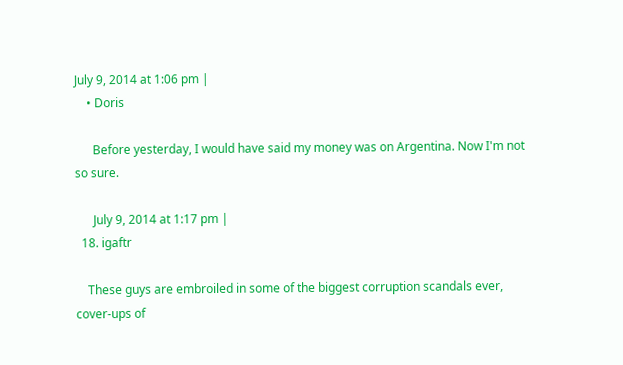July 9, 2014 at 1:06 pm |
    • Doris

      Before yesterday, I would have said my money was on Argentina. Now I'm not so sure.

      July 9, 2014 at 1:17 pm |
  18. igaftr

    These guys are embroiled in some of the biggest corruption scandals ever, cover-ups of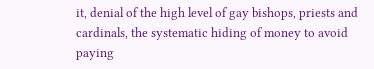it, denial of the high level of gay bishops, priests and cardinals, the systematic hiding of money to avoid paying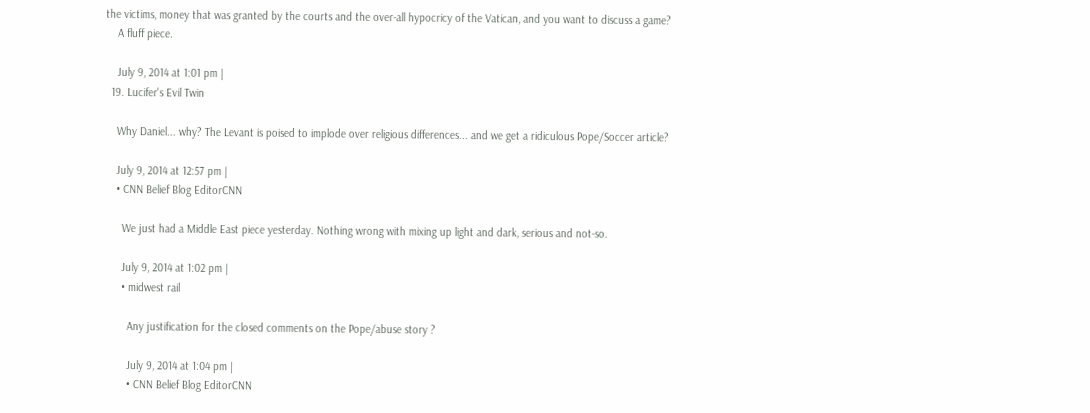the victims, money that was granted by the courts and the over-all hypocricy of the Vatican, and you want to discuss a game?
    A fluff piece.

    July 9, 2014 at 1:01 pm |
  19. Lucifer's Evil Twin

    Why Daniel... why? The Levant is poised to implode over religious differences... and we get a ridiculous Pope/Soccer article?

    July 9, 2014 at 12:57 pm |
    • CNN Belief Blog EditorCNN

      We just had a Middle East piece yesterday. Nothing wrong with mixing up light and dark, serious and not-so.

      July 9, 2014 at 1:02 pm |
      • midwest rail

        Any justification for the closed comments on the Pope/abuse story ?

        July 9, 2014 at 1:04 pm |
        • CNN Belief Blog EditorCNN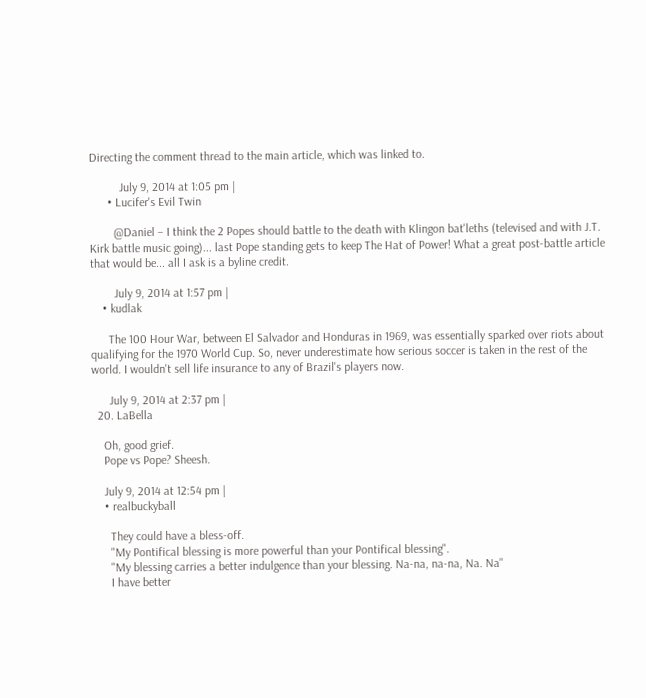Directing the comment thread to the main article, which was linked to.

          July 9, 2014 at 1:05 pm |
      • Lucifer's Evil Twin

        @Daniel – I think the 2 Popes should battle to the death with Klingon bat'leths (televised and with J.T. Kirk battle music going)... last Pope standing gets to keep The Hat of Power! What a great post-battle article that would be... all I ask is a byline credit.

        July 9, 2014 at 1:57 pm |
    • kudlak

      The 100 Hour War, between El Salvador and Honduras in 1969, was essentially sparked over riots about qualifying for the 1970 World Cup. So, never underestimate how serious soccer is taken in the rest of the world. I wouldn't sell life insurance to any of Brazil's players now.

      July 9, 2014 at 2:37 pm |
  20. LaBella

    Oh, good grief.
    Pope vs Pope? Sheesh.

    July 9, 2014 at 12:54 pm |
    • realbuckyball

      They could have a bless-off.
      "My Pontifical blessing is more powerful than your Pontifical blessing".
      "My blessing carries a better indulgence than your blessing. Na-na, na-na, Na. Na"
      I have better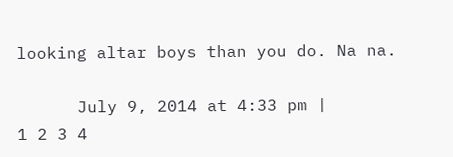looking altar boys than you do. Na na.

      July 9, 2014 at 4:33 pm |
1 2 3 4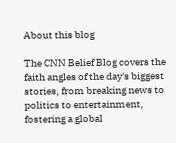About this blog

The CNN Belief Blog covers the faith angles of the day's biggest stories, from breaking news to politics to entertainment, fostering a global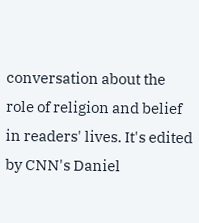conversation about the role of religion and belief in readers' lives. It's edited by CNN's Daniel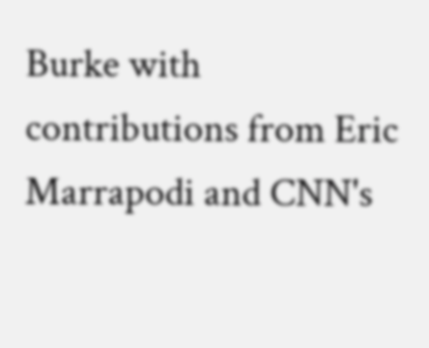Burke with contributions from Eric Marrapodi and CNN's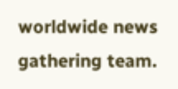worldwide news gathering team.